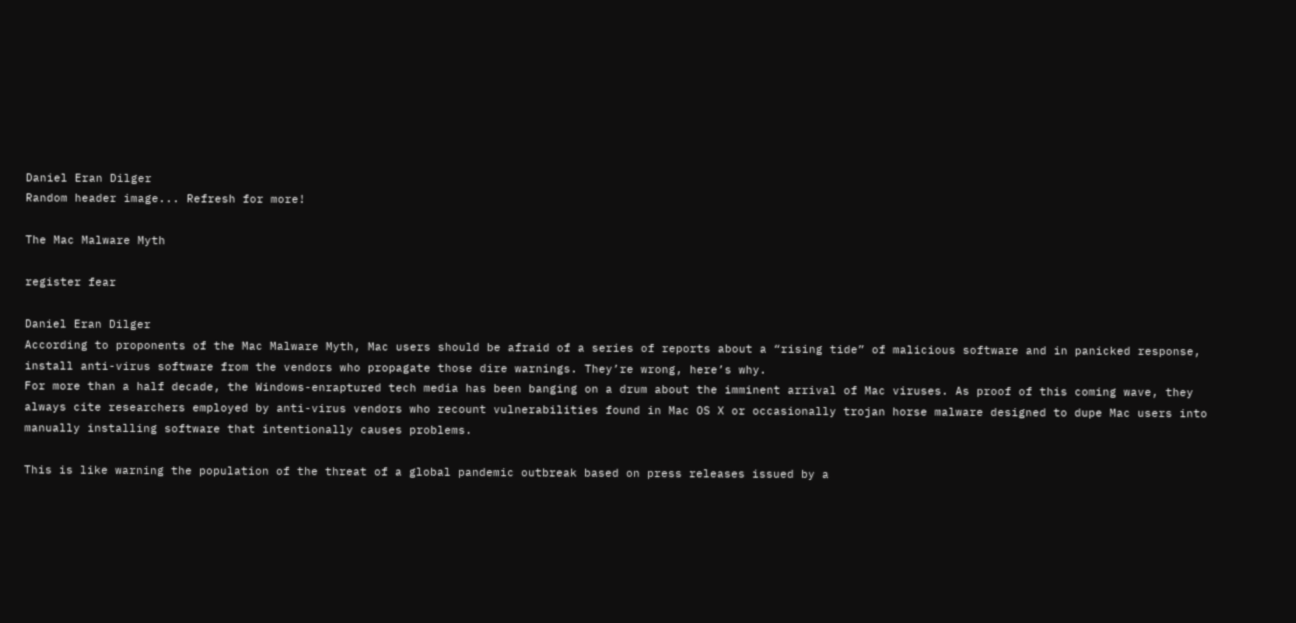Daniel Eran Dilger
Random header image... Refresh for more!

The Mac Malware Myth

register fear

Daniel Eran Dilger
According to proponents of the Mac Malware Myth, Mac users should be afraid of a series of reports about a “rising tide” of malicious software and in panicked response, install anti-virus software from the vendors who propagate those dire warnings. They’re wrong, here’s why.
For more than a half decade, the Windows-enraptured tech media has been banging on a drum about the imminent arrival of Mac viruses. As proof of this coming wave, they always cite researchers employed by anti-virus vendors who recount vulnerabilities found in Mac OS X or occasionally trojan horse malware designed to dupe Mac users into manually installing software that intentionally causes problems.

This is like warning the population of the threat of a global pandemic outbreak based on press releases issued by a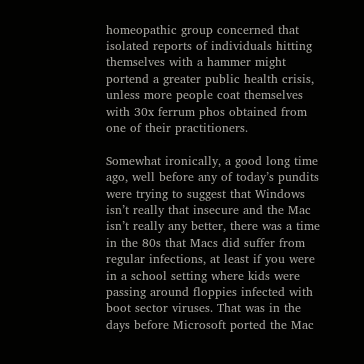homeopathic group concerned that isolated reports of individuals hitting themselves with a hammer might portend a greater public health crisis, unless more people coat themselves with 30x ferrum phos obtained from one of their practitioners.

Somewhat ironically, a good long time ago, well before any of today’s pundits were trying to suggest that Windows isn’t really that insecure and the Mac isn’t really any better, there was a time in the 80s that Macs did suffer from regular infections, at least if you were in a school setting where kids were passing around floppies infected with boot sector viruses. That was in the days before Microsoft ported the Mac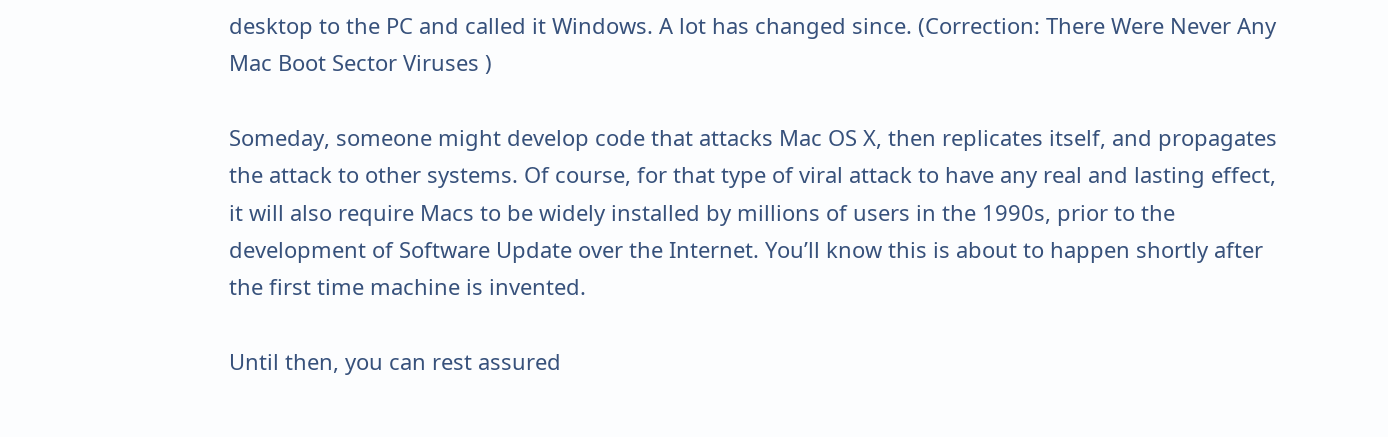desktop to the PC and called it Windows. A lot has changed since. (Correction: There Were Never Any Mac Boot Sector Viruses )

Someday, someone might develop code that attacks Mac OS X, then replicates itself, and propagates the attack to other systems. Of course, for that type of viral attack to have any real and lasting effect, it will also require Macs to be widely installed by millions of users in the 1990s, prior to the development of Software Update over the Internet. You’ll know this is about to happen shortly after the first time machine is invented.

Until then, you can rest assured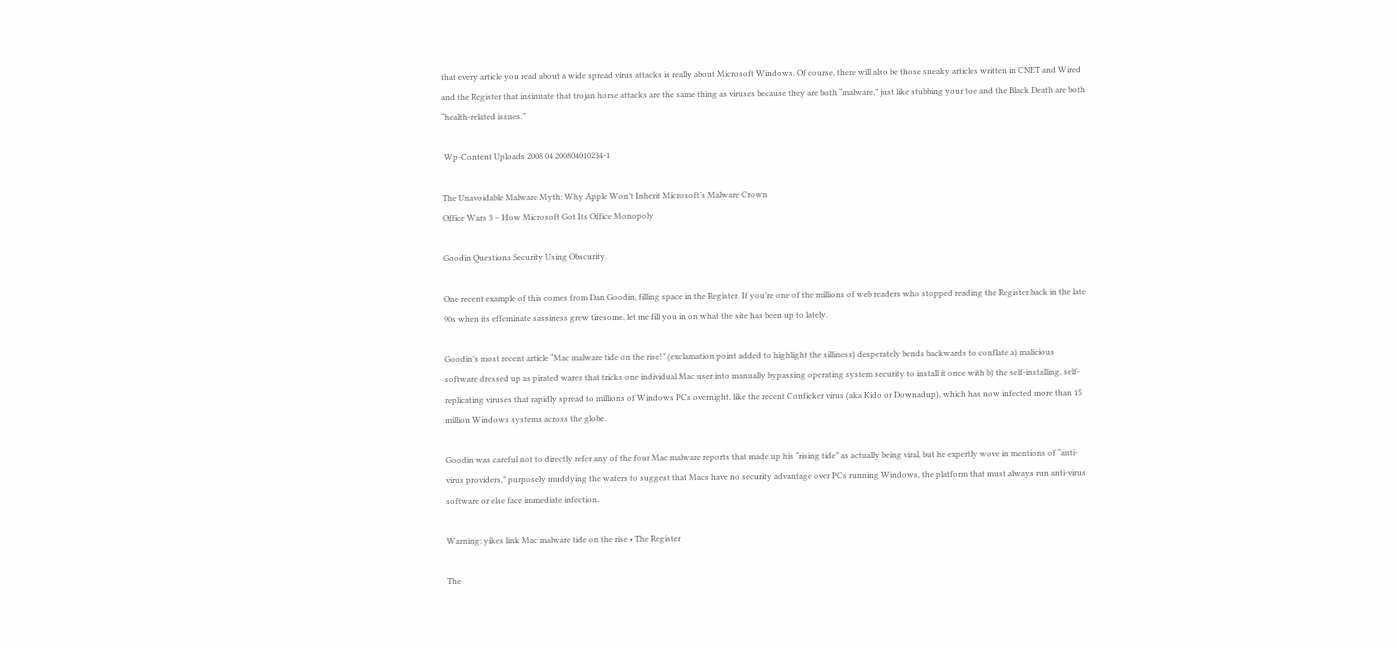that every article you read about a wide spread virus attacks is really about Microsoft Windows. Of course, there will also be those sneaky articles written in CNET and Wired and the Register that insinuate that trojan horse attacks are the same thing as viruses because they are both “malware,” just like stubbing your toe and the Black Death are both “health-related issues.”

 Wp-Content Uploads 2008 04 200804010234-1

The Unavoidable Malware Myth: Why Apple Won’t Inherit Microsoft’s Malware Crown
Office Wars 3 – How Microsoft Got Its Office Monopoly

Goodin Questions Security Using Obscurity.

One recent example of this comes from Dan Goodin, filling space in the Register. If you’re one of the millions of web readers who stopped reading the Register back in the late 90s when its effeminate sassiness grew tiresome, let me fill you in on what the site has been up to lately.

Goodin’s most recent article “Mac malware tide on the rise!” (exclamation point added to highlight the silliness) desperately bends backwards to conflate a) malicious software dressed up as pirated warez that tricks one individual Mac user into manually bypassing operating system security to install it once with b) the self-installing, self-replicating viruses that rapidly spread to millions of Windows PCs overnight, like the recent Conficker virus (aka Kido or Downadup), which has now infected more than 15 million Windows systems across the globe.

Goodin was careful not to directly refer any of the four Mac malware reports that made up his “rising tide” as actually being viral, but he expertly wove in mentions of “anti-virus providers,” purposely muddying the waters to suggest that Macs have no security advantage over PCs running Windows, the platform that must always run anti-virus software or else face immediate infection.

Warning: yikes link Mac malware tide on the rise • The Register

The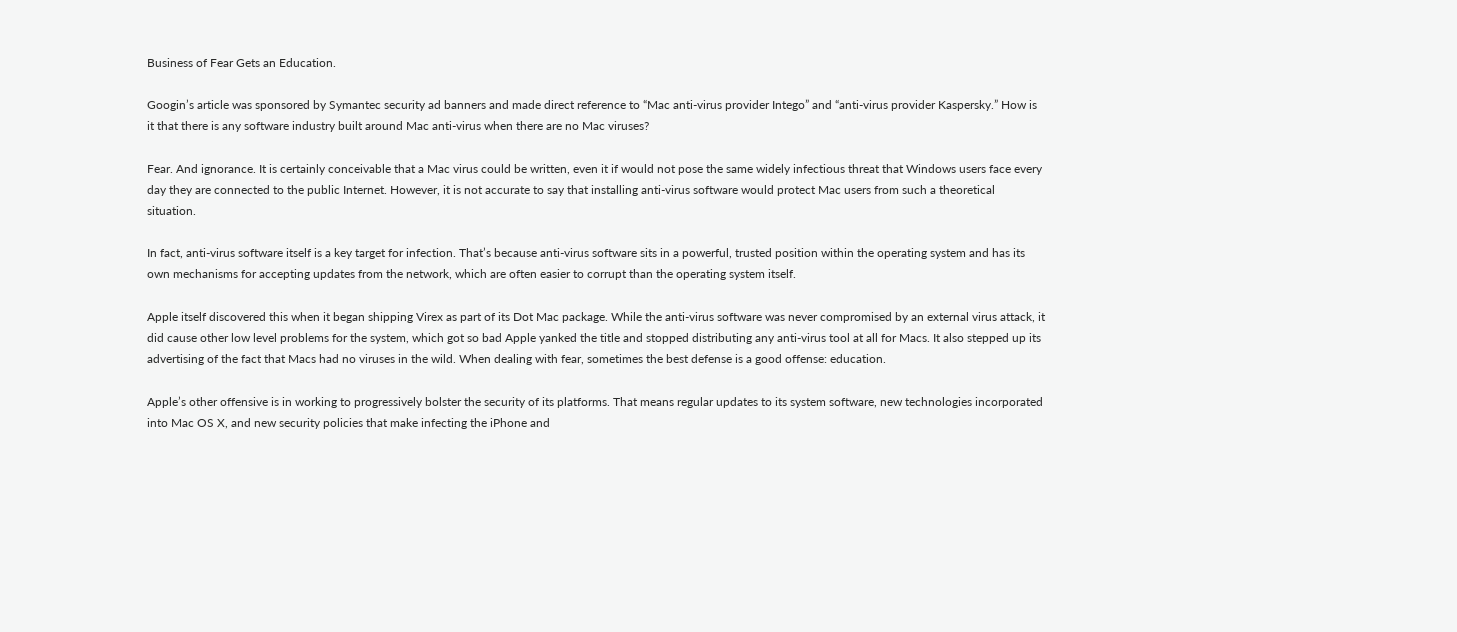Business of Fear Gets an Education.

Googin’s article was sponsored by Symantec security ad banners and made direct reference to “Mac anti-virus provider Intego” and “anti-virus provider Kaspersky.” How is it that there is any software industry built around Mac anti-virus when there are no Mac viruses?

Fear. And ignorance. It is certainly conceivable that a Mac virus could be written, even it if would not pose the same widely infectious threat that Windows users face every day they are connected to the public Internet. However, it is not accurate to say that installing anti-virus software would protect Mac users from such a theoretical situation.

In fact, anti-virus software itself is a key target for infection. That’s because anti-virus software sits in a powerful, trusted position within the operating system and has its own mechanisms for accepting updates from the network, which are often easier to corrupt than the operating system itself.

Apple itself discovered this when it began shipping Virex as part of its Dot Mac package. While the anti-virus software was never compromised by an external virus attack, it did cause other low level problems for the system, which got so bad Apple yanked the title and stopped distributing any anti-virus tool at all for Macs. It also stepped up its advertising of the fact that Macs had no viruses in the wild. When dealing with fear, sometimes the best defense is a good offense: education.

Apple’s other offensive is in working to progressively bolster the security of its platforms. That means regular updates to its system software, new technologies incorporated into Mac OS X, and new security policies that make infecting the iPhone and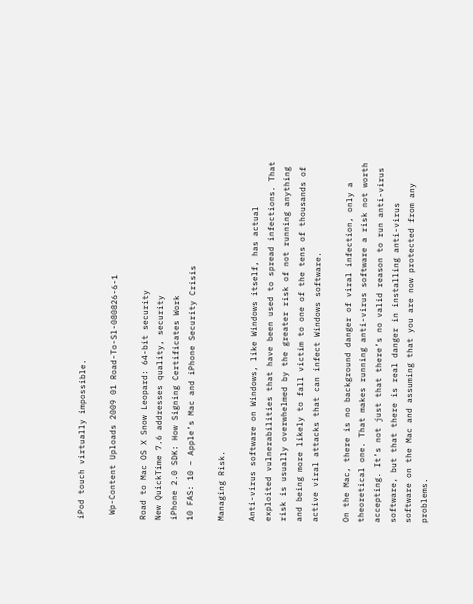iPod touch virtually impossible.

 Wp-Content Uploads 2009 01 Road-To-Sl-080826-6-1

Road to Mac OS X Snow Leopard: 64-bit security
New QuickTime 7.6 addresses quality, security
iPhone 2.0 SDK: How Signing Certificates Work
10 FAS: 10 – Apple’s Mac and iPhone Security Crisis

Managing Risk.

Anti-virus software on Windows, like Windows itself, has actual exploited vulnerabilities that have been used to spread infections. That risk is usually overwhelmed by the greater risk of not running anything and being more likely to fall victim to one of the tens of thousands of active viral attacks that can infect Windows software.

On the Mac, there is no background danger of viral infection, only a theoretical one. That makes running anti-virus software a risk not worth accepting. It’s not just that there’s no valid reason to run anti-virus software, but that there is real danger in installing anti-virus software on the Mac and assuming that you are now protected from any problems.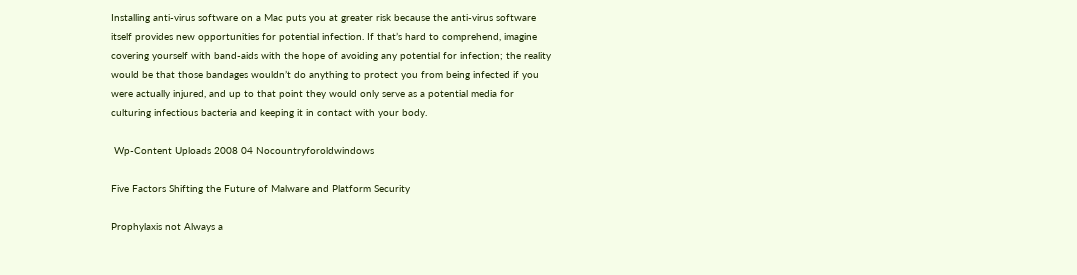Installing anti-virus software on a Mac puts you at greater risk because the anti-virus software itself provides new opportunities for potential infection. If that’s hard to comprehend, imagine covering yourself with band-aids with the hope of avoiding any potential for infection; the reality would be that those bandages wouldn’t do anything to protect you from being infected if you were actually injured, and up to that point they would only serve as a potential media for culturing infectious bacteria and keeping it in contact with your body.

 Wp-Content Uploads 2008 04 Nocountryforoldwindows

Five Factors Shifting the Future of Malware and Platform Security

Prophylaxis not Always a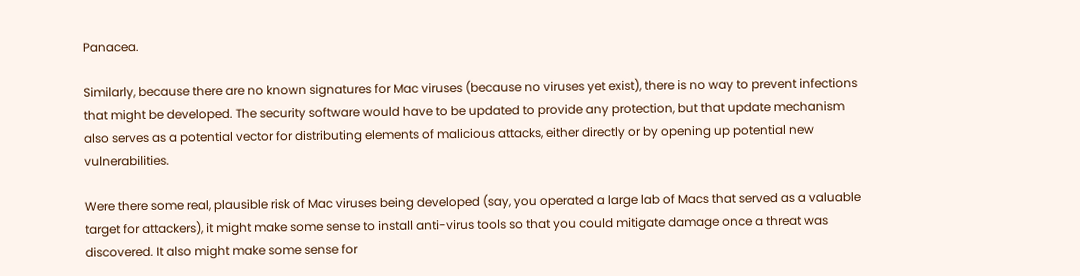Panacea.

Similarly, because there are no known signatures for Mac viruses (because no viruses yet exist), there is no way to prevent infections that might be developed. The security software would have to be updated to provide any protection, but that update mechanism also serves as a potential vector for distributing elements of malicious attacks, either directly or by opening up potential new vulnerabilities.

Were there some real, plausible risk of Mac viruses being developed (say, you operated a large lab of Macs that served as a valuable target for attackers), it might make some sense to install anti-virus tools so that you could mitigate damage once a threat was discovered. It also might make some sense for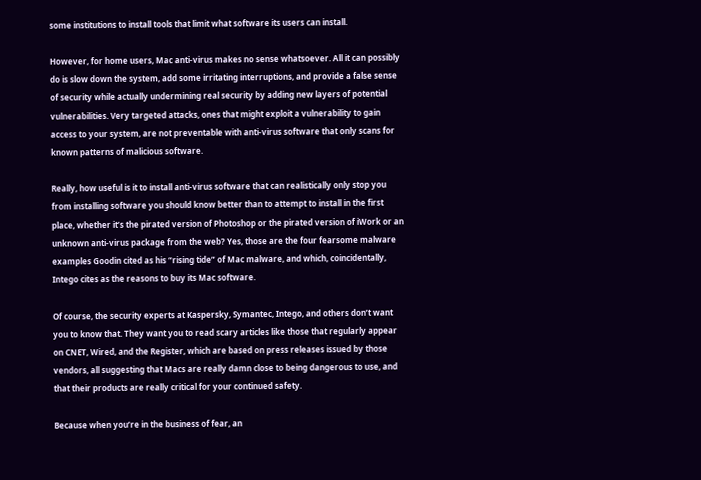some institutions to install tools that limit what software its users can install.

However, for home users, Mac anti-virus makes no sense whatsoever. All it can possibly do is slow down the system, add some irritating interruptions, and provide a false sense of security while actually undermining real security by adding new layers of potential vulnerabilities. Very targeted attacks, ones that might exploit a vulnerability to gain access to your system, are not preventable with anti-virus software that only scans for known patterns of malicious software.

Really, how useful is it to install anti-virus software that can realistically only stop you from installing software you should know better than to attempt to install in the first place, whether it’s the pirated version of Photoshop or the pirated version of iWork or an unknown anti-virus package from the web? Yes, those are the four fearsome malware examples Goodin cited as his “rising tide” of Mac malware, and which, coincidentally, Intego cites as the reasons to buy its Mac software.

Of course, the security experts at Kaspersky, Symantec, Intego, and others don’t want you to know that. They want you to read scary articles like those that regularly appear on CNET, Wired, and the Register, which are based on press releases issued by those vendors, all suggesting that Macs are really damn close to being dangerous to use, and that their products are really critical for your continued safety.

Because when you’re in the business of fear, an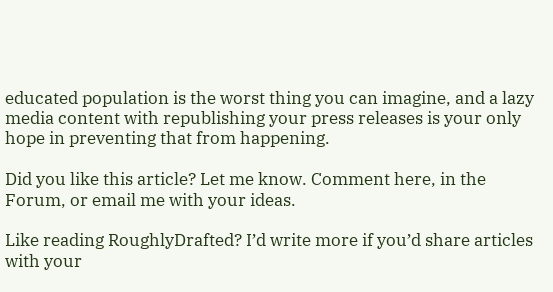educated population is the worst thing you can imagine, and a lazy media content with republishing your press releases is your only hope in preventing that from happening.

Did you like this article? Let me know. Comment here, in the Forum, or email me with your ideas.

Like reading RoughlyDrafted? I’d write more if you’d share articles with your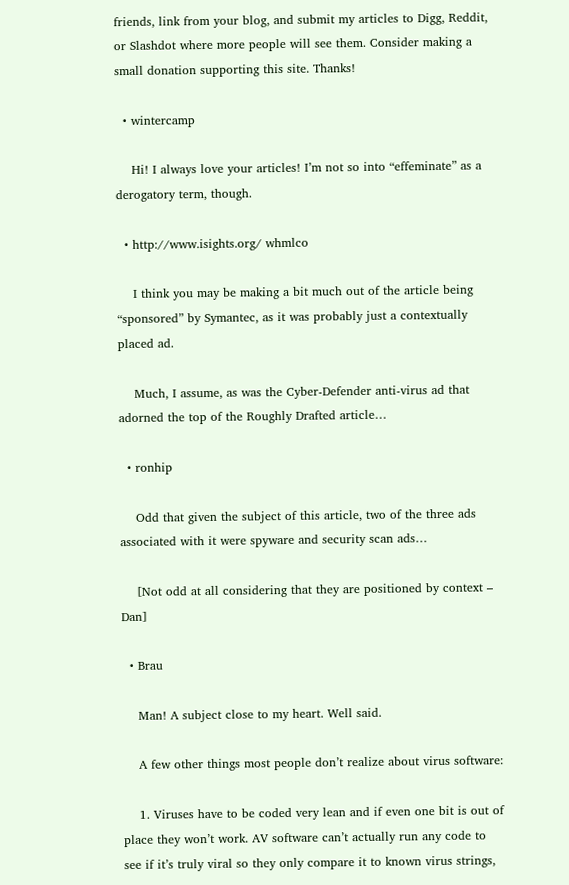friends, link from your blog, and submit my articles to Digg, Reddit, or Slashdot where more people will see them. Consider making a small donation supporting this site. Thanks!

  • wintercamp

    Hi! I always love your articles! I’m not so into “effeminate” as a derogatory term, though.

  • http://www.isights.org/ whmlco

    I think you may be making a bit much out of the article being “sponsored” by Symantec, as it was probably just a contextually placed ad.

    Much, I assume, as was the Cyber-Defender anti-virus ad that adorned the top of the Roughly Drafted article…

  • ronhip

    Odd that given the subject of this article, two of the three ads associated with it were spyware and security scan ads…

    [Not odd at all considering that they are positioned by context – Dan]

  • Brau

    Man! A subject close to my heart. Well said.

    A few other things most people don’t realize about virus software:

    1. Viruses have to be coded very lean and if even one bit is out of place they won’t work. AV software can’t actually run any code to see if it’s truly viral so they only compare it to known virus strings,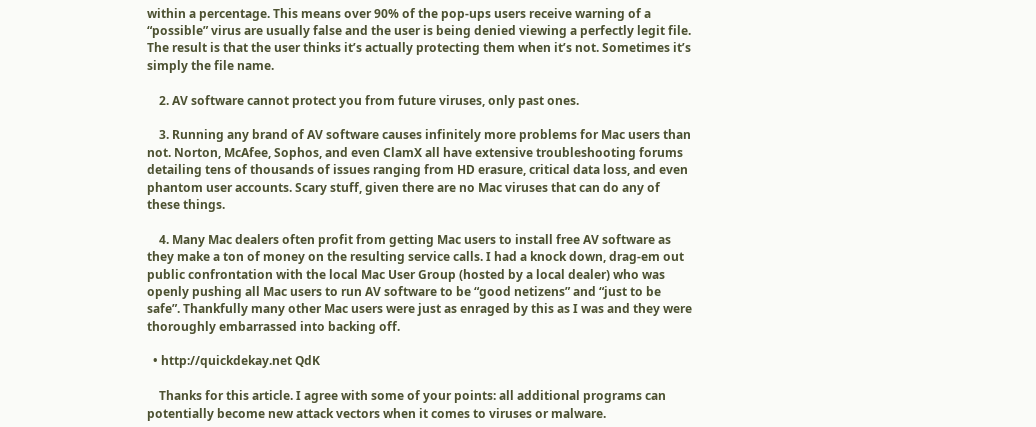within a percentage. This means over 90% of the pop-ups users receive warning of a “possible” virus are usually false and the user is being denied viewing a perfectly legit file. The result is that the user thinks it’s actually protecting them when it’s not. Sometimes it’s simply the file name.

    2. AV software cannot protect you from future viruses, only past ones.

    3. Running any brand of AV software causes infinitely more problems for Mac users than not. Norton, McAfee, Sophos, and even ClamX all have extensive troubleshooting forums detailing tens of thousands of issues ranging from HD erasure, critical data loss, and even phantom user accounts. Scary stuff, given there are no Mac viruses that can do any of these things.

    4. Many Mac dealers often profit from getting Mac users to install free AV software as they make a ton of money on the resulting service calls. I had a knock down, drag-em out public confrontation with the local Mac User Group (hosted by a local dealer) who was openly pushing all Mac users to run AV software to be “good netizens” and “just to be safe”. Thankfully many other Mac users were just as enraged by this as I was and they were thoroughly embarrassed into backing off.

  • http://quickdekay.net QdK

    Thanks for this article. I agree with some of your points: all additional programs can potentially become new attack vectors when it comes to viruses or malware.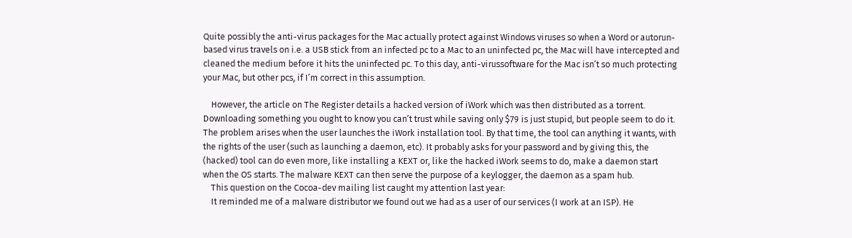Quite possibly the anti-virus packages for the Mac actually protect against Windows viruses so when a Word or autorun-based virus travels on i.e. a USB stick from an infected pc to a Mac to an uninfected pc, the Mac will have intercepted and cleaned the medium before it hits the uninfected pc. To this day, anti-virussoftware for the Mac isn’t so much protecting your Mac, but other pcs, if I’m correct in this assumption.

    However, the article on The Register details a hacked version of iWork which was then distributed as a torrent. Downloading something you ought to know you can’t trust while saving only $79 is just stupid, but people seem to do it. The problem arises when the user launches the iWork installation tool. By that time, the tool can anything it wants, with the rights of the user (such as launching a daemon, etc). It probably asks for your password and by giving this, the (hacked) tool can do even more, like installing a KEXT or, like the hacked iWork seems to do, make a daemon start when the OS starts. The malware KEXT can then serve the purpose of a keylogger, the daemon as a spam hub.
    This question on the Cocoa-dev mailing list caught my attention last year:
    It reminded me of a malware distributor we found out we had as a user of our services (I work at an ISP). He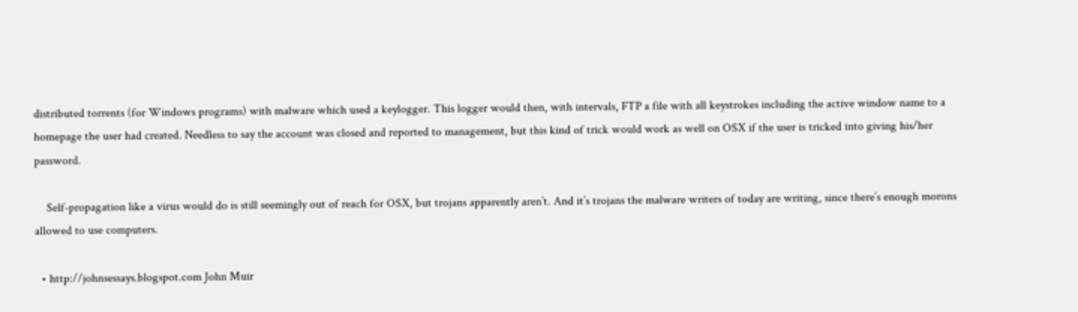distributed torrents (for Windows programs) with malware which used a keylogger. This logger would then, with intervals, FTP a file with all keystrokes including the active window name to a homepage the user had created. Needless to say the account was closed and reported to management, but this kind of trick would work as well on OSX if the user is tricked into giving his/her password.

    Self-propagation like a virus would do is still seemingly out of reach for OSX, but trojans apparently aren’t. And it’s trojans the malware writers of today are writing, since there’s enough morons allowed to use computers.

  • http://johnsessays.blogspot.com John Muir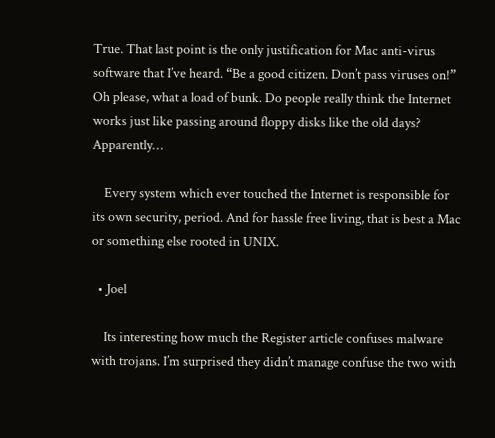True. That last point is the only justification for Mac anti-virus software that I’ve heard. “Be a good citizen. Don’t pass viruses on!” Oh please, what a load of bunk. Do people really think the Internet works just like passing around floppy disks like the old days? Apparently…

    Every system which ever touched the Internet is responsible for its own security, period. And for hassle free living, that is best a Mac or something else rooted in UNIX.

  • Joel

    Its interesting how much the Register article confuses malware with trojans. I’m surprised they didn’t manage confuse the two with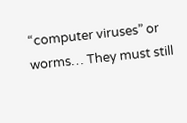“computer viruses” or worms… They must still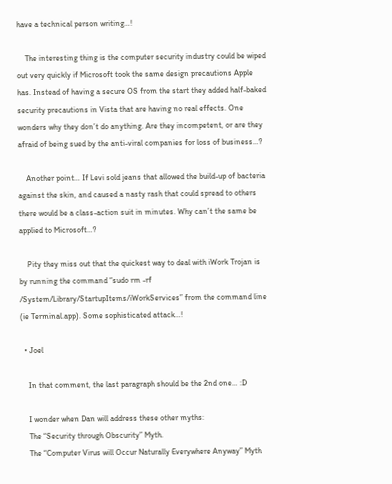have a technical person writing…!

    The interesting thing is the computer security industry could be wiped out very quickly if Microsoft took the same design precautions Apple has. Instead of having a secure OS from the start they added half-baked security precautions in Vista that are having no real effects. One wonders why they don’t do anything. Are they incompetent, or are they afraid of being sued by the anti-viral companies for loss of business…?

    Another point… If Levi sold jeans that allowed the build-up of bacteria against the skin, and caused a nasty rash that could spread to others there would be a class-action suit in minutes. Why can’t the same be applied to Microsoft…?

    Pity they miss out that the quickest way to deal with iWork Trojan is by running the command “sudo rm -rf /System/Library/StartupItems/iWorkServices” from the command line (ie Terminal.app). Some sophisticated attack…!

  • Joel

    In that comment, the last paragraph should be the 2nd one… :D

    I wonder when Dan will address these other myths:
    The “Security through Obscurity” Myth.
    The “Computer Virus will Occur Naturally Everywhere Anyway” Myth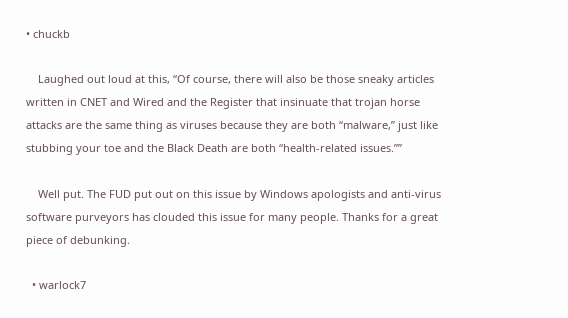• chuckb

    Laughed out loud at this, “Of course, there will also be those sneaky articles written in CNET and Wired and the Register that insinuate that trojan horse attacks are the same thing as viruses because they are both “malware,” just like stubbing your toe and the Black Death are both “health-related issues.””

    Well put. The FUD put out on this issue by Windows apologists and anti-virus software purveyors has clouded this issue for many people. Thanks for a great piece of debunking.

  • warlock7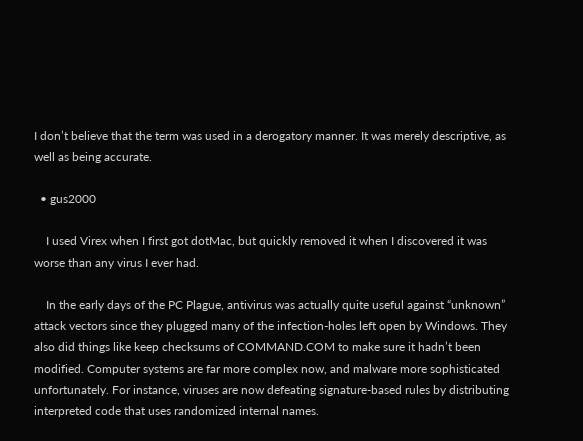I don’t believe that the term was used in a derogatory manner. It was merely descriptive, as well as being accurate.

  • gus2000

    I used Virex when I first got dotMac, but quickly removed it when I discovered it was worse than any virus I ever had.

    In the early days of the PC Plague, antivirus was actually quite useful against “unknown” attack vectors since they plugged many of the infection-holes left open by Windows. They also did things like keep checksums of COMMAND.COM to make sure it hadn’t been modified. Computer systems are far more complex now, and malware more sophisticated unfortunately. For instance, viruses are now defeating signature-based rules by distributing interpreted code that uses randomized internal names.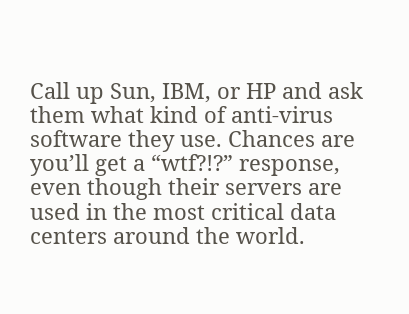Call up Sun, IBM, or HP and ask them what kind of anti-virus software they use. Chances are you’ll get a “wtf?!?” response, even though their servers are used in the most critical data centers around the world.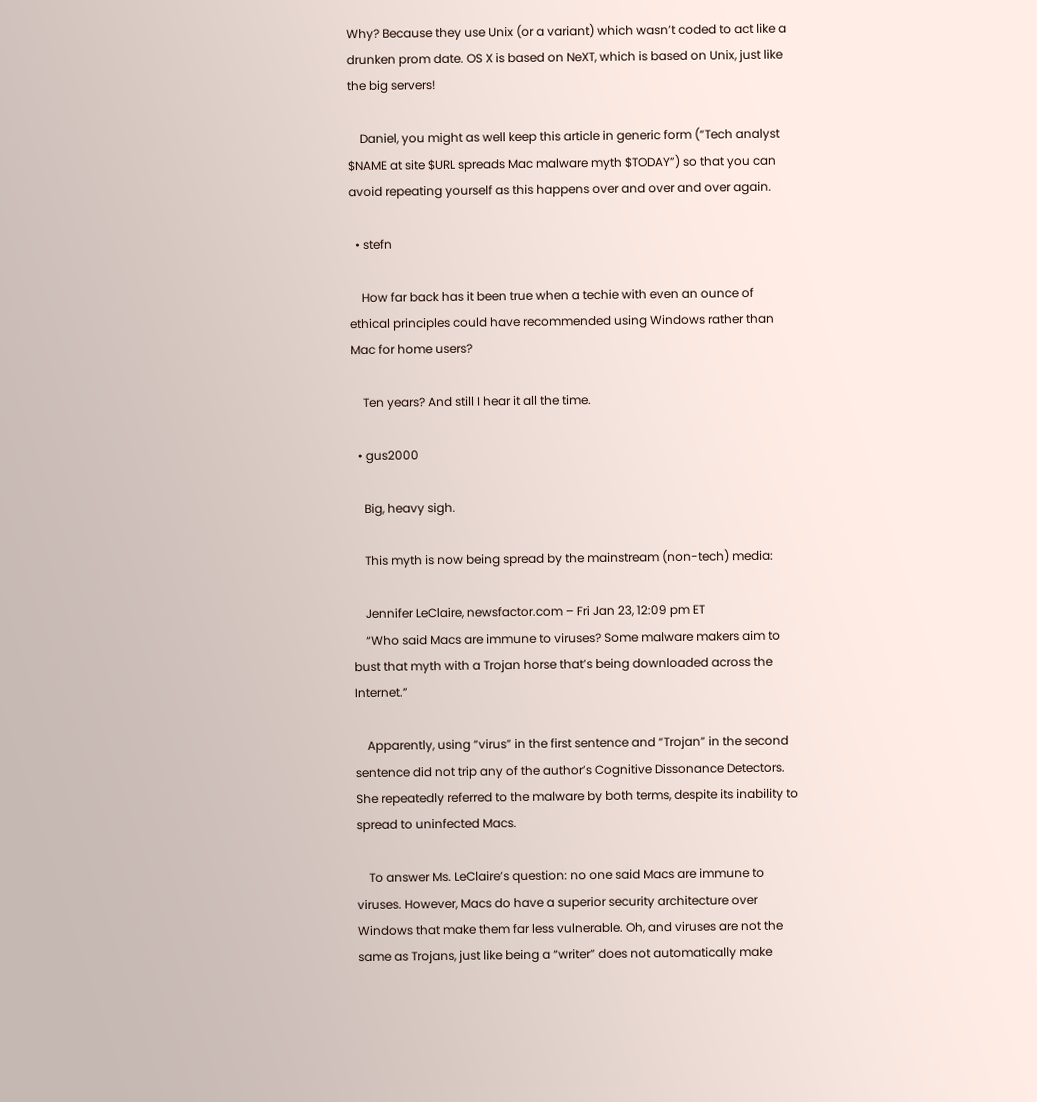Why? Because they use Unix (or a variant) which wasn’t coded to act like a drunken prom date. OS X is based on NeXT, which is based on Unix, just like the big servers!

    Daniel, you might as well keep this article in generic form (“Tech analyst $NAME at site $URL spreads Mac malware myth $TODAY”) so that you can avoid repeating yourself as this happens over and over and over again.

  • stefn

    How far back has it been true when a techie with even an ounce of ethical principles could have recommended using Windows rather than Mac for home users?

    Ten years? And still I hear it all the time.

  • gus2000

    Big, heavy sigh.

    This myth is now being spread by the mainstream (non-tech) media:

    Jennifer LeClaire, newsfactor.com – Fri Jan 23, 12:09 pm ET
    “Who said Macs are immune to viruses? Some malware makers aim to bust that myth with a Trojan horse that’s being downloaded across the Internet.”

    Apparently, using “virus” in the first sentence and “Trojan” in the second sentence did not trip any of the author’s Cognitive Dissonance Detectors. She repeatedly referred to the malware by both terms, despite its inability to spread to uninfected Macs.

    To answer Ms. LeClaire’s question: no one said Macs are immune to viruses. However, Macs do have a superior security architecture over Windows that make them far less vulnerable. Oh, and viruses are not the same as Trojans, just like being a “writer” does not automatically make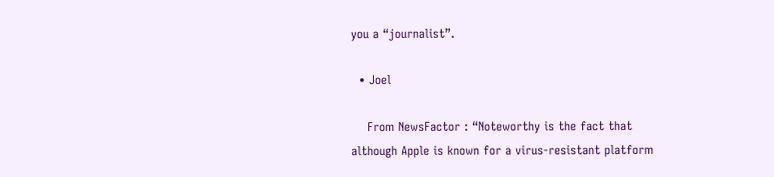you a “journalist”.

  • Joel

    From NewsFactor : “Noteworthy is the fact that although Apple is known for a virus-resistant platform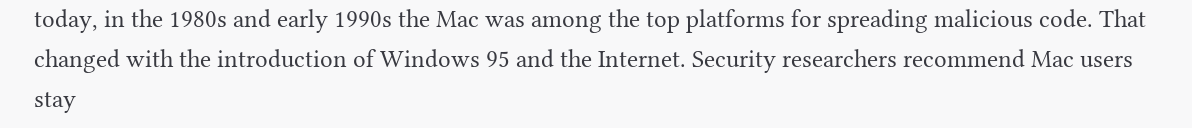today, in the 1980s and early 1990s the Mac was among the top platforms for spreading malicious code. That changed with the introduction of Windows 95 and the Internet. Security researchers recommend Mac users stay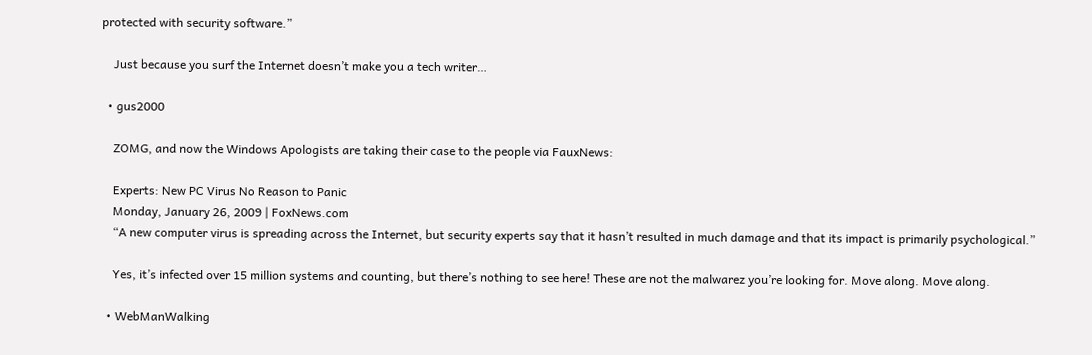protected with security software.”

    Just because you surf the Internet doesn’t make you a tech writer…

  • gus2000

    ZOMG, and now the Windows Apologists are taking their case to the people via FauxNews:

    Experts: New PC Virus No Reason to Panic
    Monday, January 26, 2009 | FoxNews.com
    “A new computer virus is spreading across the Internet, but security experts say that it hasn’t resulted in much damage and that its impact is primarily psychological.”

    Yes, it’s infected over 15 million systems and counting, but there’s nothing to see here! These are not the malwarez you’re looking for. Move along. Move along.

  • WebManWalking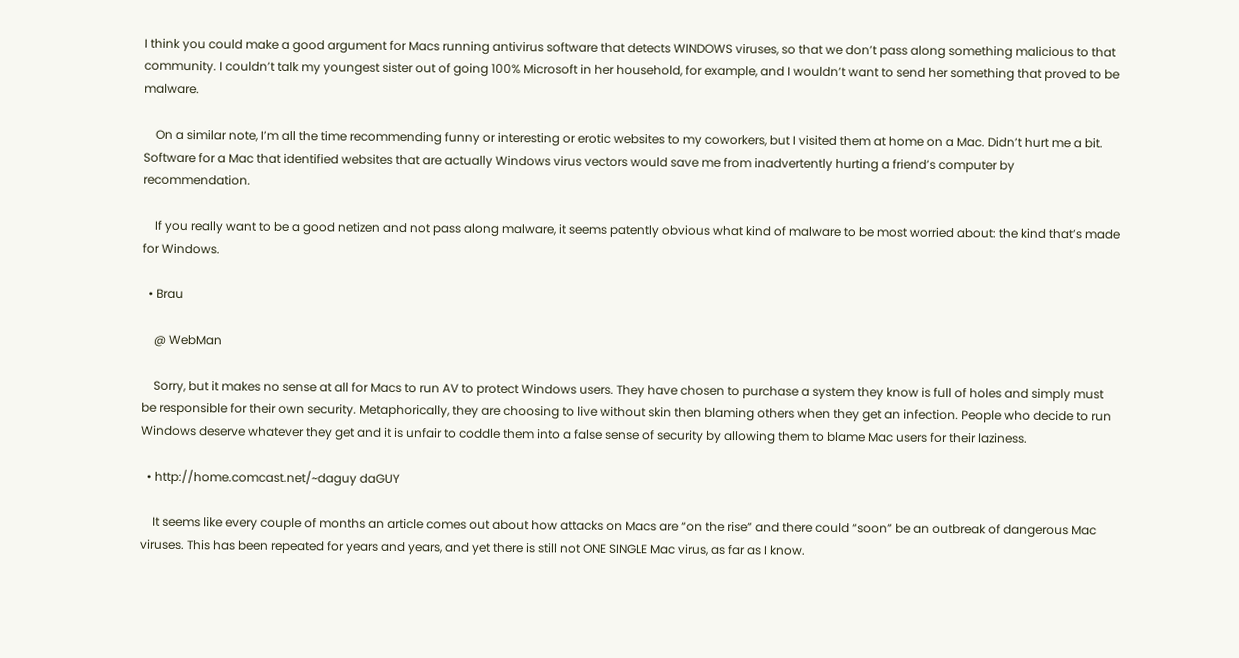I think you could make a good argument for Macs running antivirus software that detects WINDOWS viruses, so that we don’t pass along something malicious to that community. I couldn’t talk my youngest sister out of going 100% Microsoft in her household, for example, and I wouldn’t want to send her something that proved to be malware.

    On a similar note, I’m all the time recommending funny or interesting or erotic websites to my coworkers, but I visited them at home on a Mac. Didn’t hurt me a bit. Software for a Mac that identified websites that are actually Windows virus vectors would save me from inadvertently hurting a friend’s computer by recommendation.

    If you really want to be a good netizen and not pass along malware, it seems patently obvious what kind of malware to be most worried about: the kind that’s made for Windows.

  • Brau

    @ WebMan

    Sorry, but it makes no sense at all for Macs to run AV to protect Windows users. They have chosen to purchase a system they know is full of holes and simply must be responsible for their own security. Metaphorically, they are choosing to live without skin then blaming others when they get an infection. People who decide to run Windows deserve whatever they get and it is unfair to coddle them into a false sense of security by allowing them to blame Mac users for their laziness.

  • http://home.comcast.net/~daguy daGUY

    It seems like every couple of months an article comes out about how attacks on Macs are “on the rise” and there could “soon” be an outbreak of dangerous Mac viruses. This has been repeated for years and years, and yet there is still not ONE SINGLE Mac virus, as far as I know.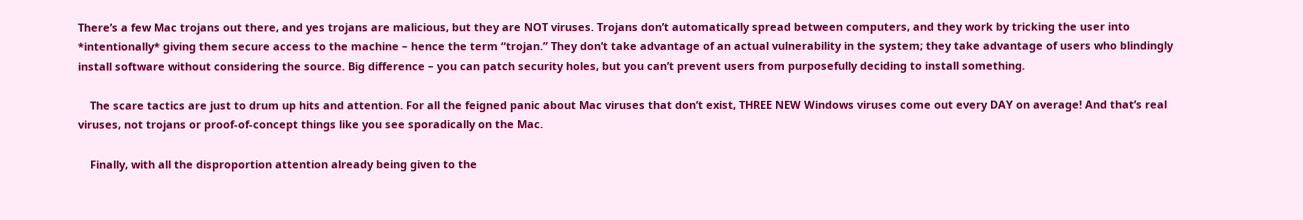There’s a few Mac trojans out there, and yes trojans are malicious, but they are NOT viruses. Trojans don’t automatically spread between computers, and they work by tricking the user into *intentionally* giving them secure access to the machine – hence the term “trojan.” They don’t take advantage of an actual vulnerability in the system; they take advantage of users who blindingly install software without considering the source. Big difference – you can patch security holes, but you can’t prevent users from purposefully deciding to install something.

    The scare tactics are just to drum up hits and attention. For all the feigned panic about Mac viruses that don’t exist, THREE NEW Windows viruses come out every DAY on average! And that’s real viruses, not trojans or proof-of-concept things like you see sporadically on the Mac.

    Finally, with all the disproportion attention already being given to the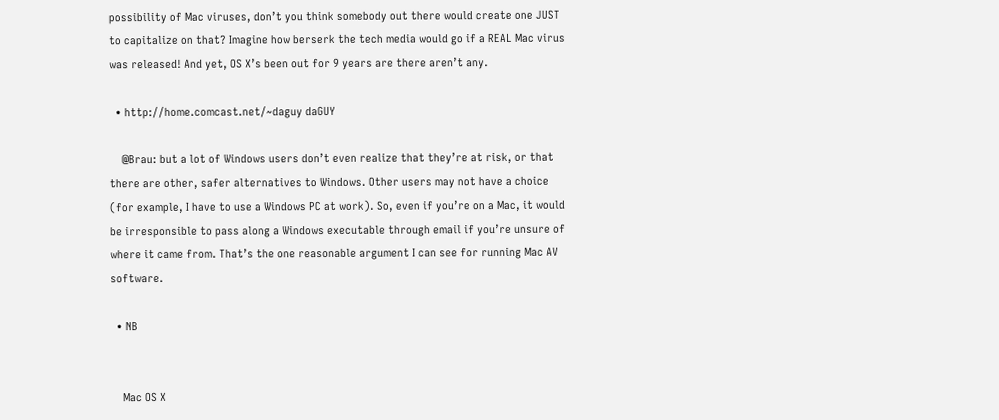possibility of Mac viruses, don’t you think somebody out there would create one JUST to capitalize on that? Imagine how berserk the tech media would go if a REAL Mac virus was released! And yet, OS X’s been out for 9 years are there aren’t any.

  • http://home.comcast.net/~daguy daGUY

    @Brau: but a lot of Windows users don’t even realize that they’re at risk, or that there are other, safer alternatives to Windows. Other users may not have a choice (for example, I have to use a Windows PC at work). So, even if you’re on a Mac, it would be irresponsible to pass along a Windows executable through email if you’re unsure of where it came from. That’s the one reasonable argument I can see for running Mac AV software.

  • NB


    Mac OS X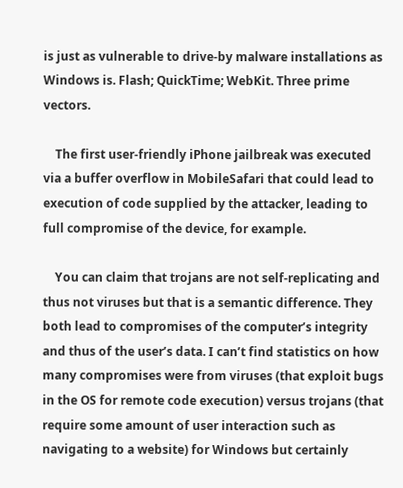is just as vulnerable to drive-by malware installations as Windows is. Flash; QuickTime; WebKit. Three prime vectors.

    The first user-friendly iPhone jailbreak was executed via a buffer overflow in MobileSafari that could lead to execution of code supplied by the attacker, leading to full compromise of the device, for example.

    You can claim that trojans are not self-replicating and thus not viruses but that is a semantic difference. They both lead to compromises of the computer’s integrity and thus of the user’s data. I can’t find statistics on how many compromises were from viruses (that exploit bugs in the OS for remote code execution) versus trojans (that require some amount of user interaction such as navigating to a website) for Windows but certainly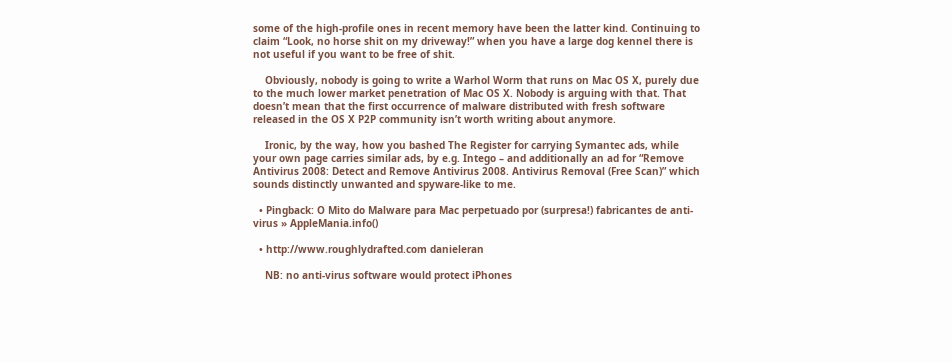some of the high-profile ones in recent memory have been the latter kind. Continuing to claim “Look, no horse shit on my driveway!” when you have a large dog kennel there is not useful if you want to be free of shit.

    Obviously, nobody is going to write a Warhol Worm that runs on Mac OS X, purely due to the much lower market penetration of Mac OS X. Nobody is arguing with that. That doesn’t mean that the first occurrence of malware distributed with fresh software released in the OS X P2P community isn’t worth writing about anymore.

    Ironic, by the way, how you bashed The Register for carrying Symantec ads, while your own page carries similar ads, by e.g. Intego – and additionally an ad for “Remove Antivirus 2008: Detect and Remove Antivirus 2008. Antivirus Removal (Free Scan)” which sounds distinctly unwanted and spyware-like to me.

  • Pingback: O Mito do Malware para Mac perpetuado por (surpresa!) fabricantes de anti-virus » AppleMania.info()

  • http://www.roughlydrafted.com danieleran

    NB: no anti-virus software would protect iPhones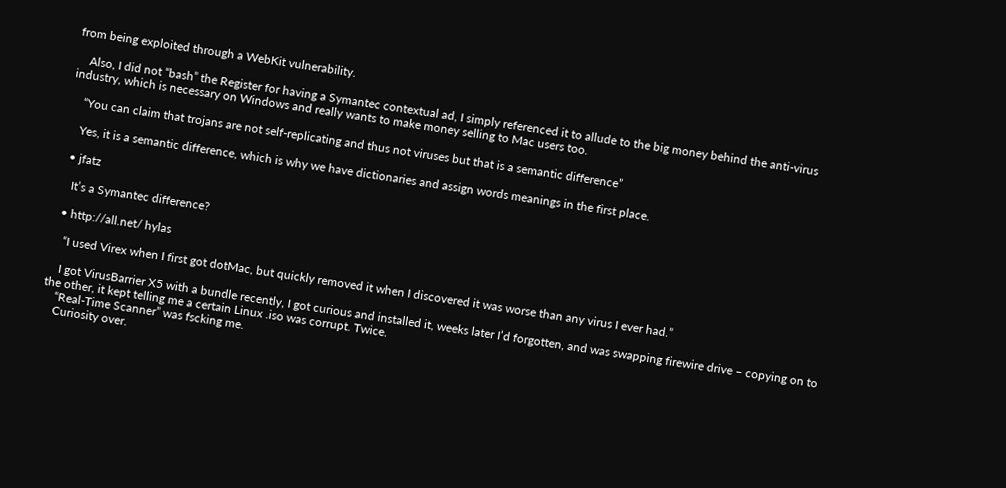from being exploited through a WebKit vulnerability.

    Also, I did not “bash” the Register for having a Symantec contextual ad, I simply referenced it to allude to the big money behind the anti-virus industry, which is necessary on Windows and really wants to make money selling to Mac users too.

    “You can claim that trojans are not self-replicating and thus not viruses but that is a semantic difference”

    Yes, it is a semantic difference, which is why we have dictionaries and assign words meanings in the first place.

  • jfatz

    It’s a Symantec difference?

  • http://all.net/ hylas

    “I used Virex when I first got dotMac, but quickly removed it when I discovered it was worse than any virus I ever had.”

    I got VirusBarrier X5 with a bundle recently, I got curious and installed it, weeks later I’d forgotten, and was swapping firewire drive – copying on to the other, it kept telling me a certain Linux .iso was corrupt. Twice.
    “Real-Time Scanner” was fscking me.
    Curiosity over.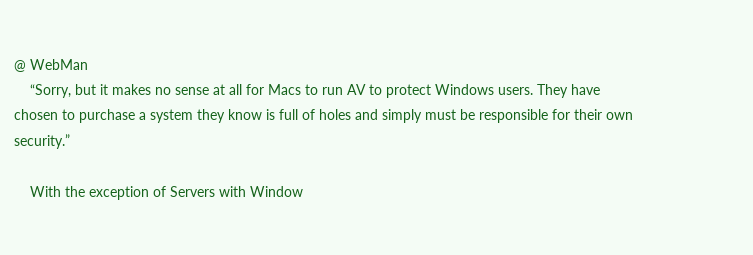@ WebMan
    “Sorry, but it makes no sense at all for Macs to run AV to protect Windows users. They have chosen to purchase a system they know is full of holes and simply must be responsible for their own security.”

    With the exception of Servers with Window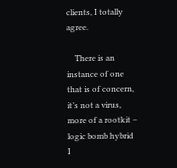clients, I totally agree.

    There is an instance of one that is of concern, it’s not a virus, more of a rootkit – logic bomb hybrid I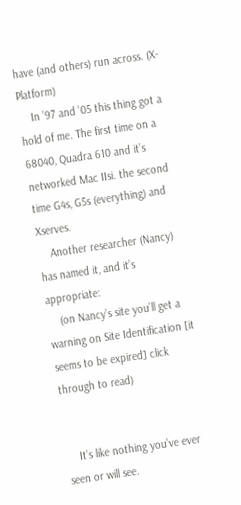have (and others) run across. (X-Platform)
    In ’97 and ’05 this thing got a hold of me. The first time on a 68040, Quadra 610 and it’s networked Mac IIsi. the second time G4s, G5s (everything) and Xserves.
    Another researcher (Nancy) has named it, and it’s appropriate:
    (on Nancy’s site you’ll get a warning on Site Identification [it seems to be expired] click through to read)


    It’s like nothing you’ve ever seen or will see.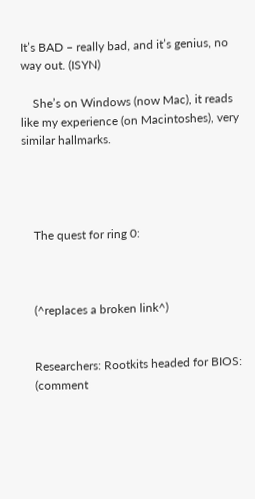It’s BAD – really bad, and it’s genius, no way out. (ISYN)

    She’s on Windows (now Mac), it reads like my experience (on Macintoshes), very similar hallmarks.




    The quest for ring 0:



    (^replaces a broken link^)


    Researchers: Rootkits headed for BIOS:
    (comment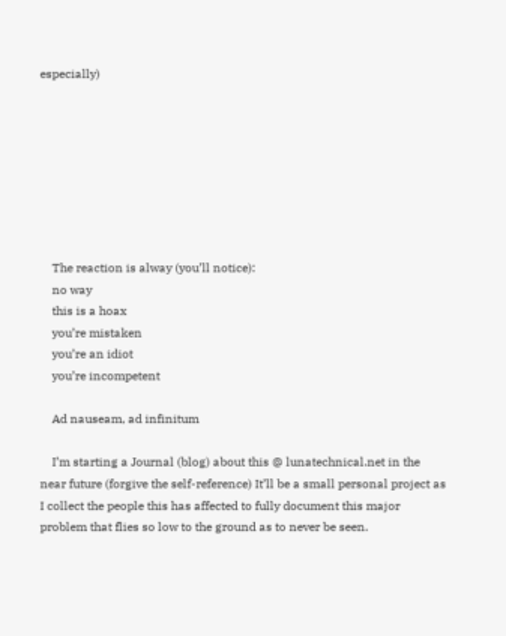especially)








    The reaction is alway (you’ll notice):
    no way
    this is a hoax
    you’re mistaken
    you’re an idiot
    you’re incompetent

    Ad nauseam, ad infinitum

    I’m starting a Journal (blog) about this @ lunatechnical.net in the near future (forgive the self-reference) It’ll be a small personal project as I collect the people this has affected to fully document this major problem that flies so low to the ground as to never be seen.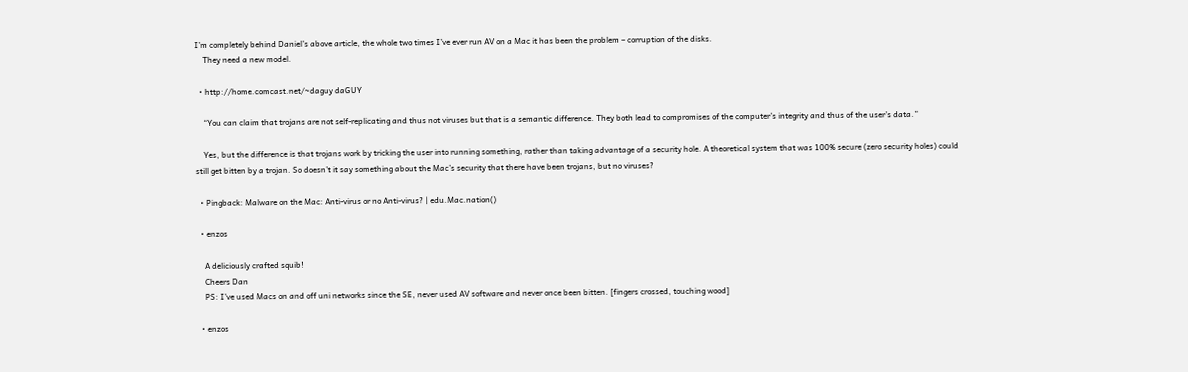I’m completely behind Daniel’s above article, the whole two times I’ve ever run AV on a Mac it has been the problem – corruption of the disks.
    They need a new model.

  • http://home.comcast.net/~daguy daGUY

    “You can claim that trojans are not self-replicating and thus not viruses but that is a semantic difference. They both lead to compromises of the computer’s integrity and thus of the user’s data.”

    Yes, but the difference is that trojans work by tricking the user into running something, rather than taking advantage of a security hole. A theoretical system that was 100% secure (zero security holes) could still get bitten by a trojan. So doesn’t it say something about the Mac’s security that there have been trojans, but no viruses?

  • Pingback: Malware on the Mac: Anti-virus or no Anti-virus? | edu.Mac.nation()

  • enzos

    A deliciously crafted squib!
    Cheers Dan
    PS: I’ve used Macs on and off uni networks since the SE, never used AV software and never once been bitten. [fingers crossed, touching wood]

  • enzos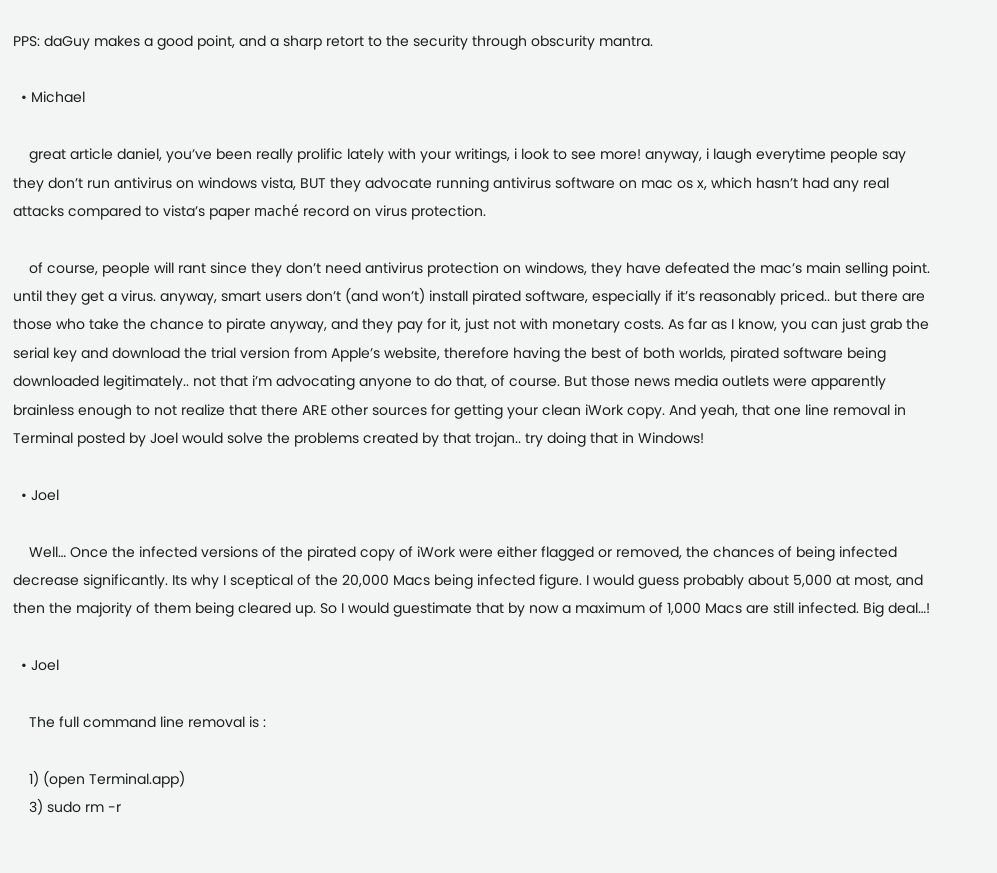PPS: daGuy makes a good point, and a sharp retort to the security through obscurity mantra.

  • Michael

    great article daniel, you’ve been really prolific lately with your writings, i look to see more! anyway, i laugh everytime people say they don’t run antivirus on windows vista, BUT they advocate running antivirus software on mac os x, which hasn’t had any real attacks compared to vista’s paper maché record on virus protection.

    of course, people will rant since they don’t need antivirus protection on windows, they have defeated the mac’s main selling point. until they get a virus. anyway, smart users don’t (and won’t) install pirated software, especially if it’s reasonably priced.. but there are those who take the chance to pirate anyway, and they pay for it, just not with monetary costs. As far as I know, you can just grab the serial key and download the trial version from Apple’s website, therefore having the best of both worlds, pirated software being downloaded legitimately.. not that i’m advocating anyone to do that, of course. But those news media outlets were apparently brainless enough to not realize that there ARE other sources for getting your clean iWork copy. And yeah, that one line removal in Terminal posted by Joel would solve the problems created by that trojan.. try doing that in Windows!

  • Joel

    Well… Once the infected versions of the pirated copy of iWork were either flagged or removed, the chances of being infected decrease significantly. Its why I sceptical of the 20,000 Macs being infected figure. I would guess probably about 5,000 at most, and then the majority of them being cleared up. So I would guestimate that by now a maximum of 1,000 Macs are still infected. Big deal…!

  • Joel

    The full command line removal is :

    1) (open Terminal.app)
    3) sudo rm -r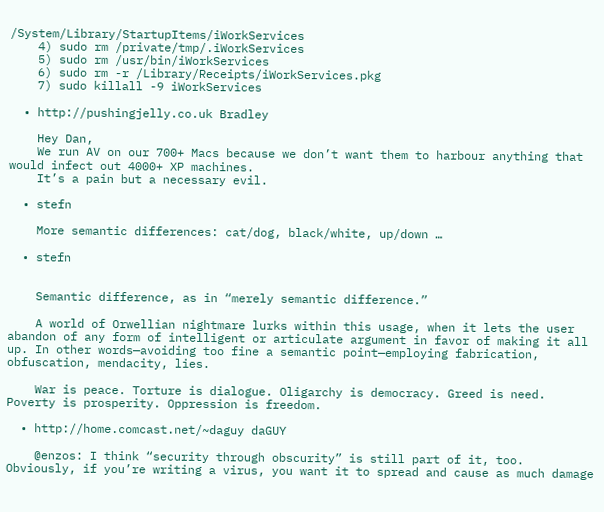/System/Library/StartupItems/iWorkServices
    4) sudo rm /private/tmp/.iWorkServices
    5) sudo rm /usr/bin/iWorkServices
    6) sudo rm -r /Library/Receipts/iWorkServices.pkg
    7) sudo killall -9 iWorkServices

  • http://pushingjelly.co.uk Bradley

    Hey Dan,
    We run AV on our 700+ Macs because we don’t want them to harbour anything that would infect out 4000+ XP machines.
    It’s a pain but a necessary evil.

  • stefn

    More semantic differences: cat/dog, black/white, up/down …

  • stefn


    Semantic difference, as in “merely semantic difference.”

    A world of Orwellian nightmare lurks within this usage, when it lets the user abandon of any form of intelligent or articulate argument in favor of making it all up. In other words—avoiding too fine a semantic point—employing fabrication, obfuscation, mendacity, lies.

    War is peace. Torture is dialogue. Oligarchy is democracy. Greed is need. Poverty is prosperity. Oppression is freedom.

  • http://home.comcast.net/~daguy daGUY

    @enzos: I think “security through obscurity” is still part of it, too. Obviously, if you’re writing a virus, you want it to spread and cause as much damage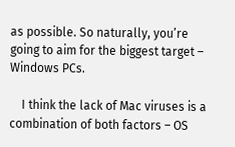as possible. So naturally, you’re going to aim for the biggest target – Windows PCs.

    I think the lack of Mac viruses is a combination of both factors – OS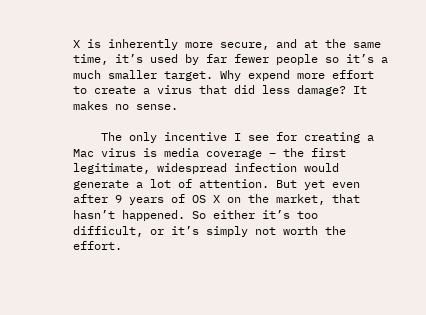X is inherently more secure, and at the same time, it’s used by far fewer people so it’s a much smaller target. Why expend more effort to create a virus that did less damage? It makes no sense.

    The only incentive I see for creating a Mac virus is media coverage – the first legitimate, widespread infection would generate a lot of attention. But yet even after 9 years of OS X on the market, that hasn’t happened. So either it’s too difficult, or it’s simply not worth the effort.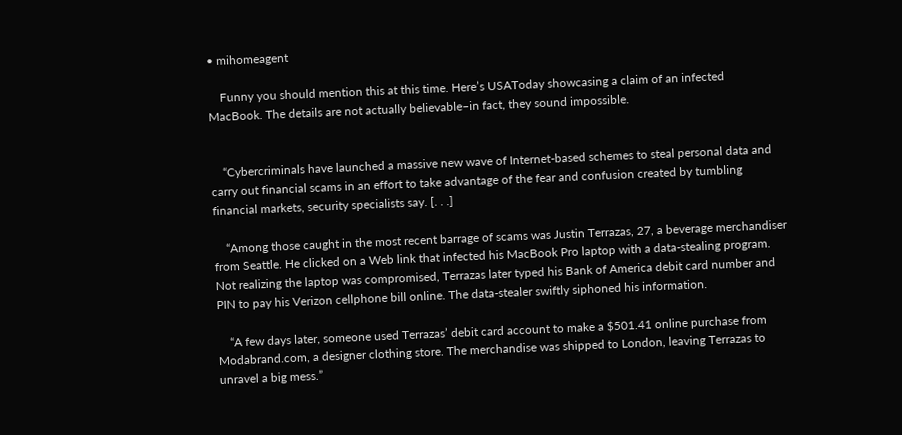• mihomeagent

    Funny you should mention this at this time. Here’s USAToday showcasing a claim of an infected MacBook. The details are not actually believable–in fact, they sound impossible.


    “Cybercriminals have launched a massive new wave of Internet-based schemes to steal personal data and carry out financial scams in an effort to take advantage of the fear and confusion created by tumbling financial markets, security specialists say. [. . .]

    “Among those caught in the most recent barrage of scams was Justin Terrazas, 27, a beverage merchandiser from Seattle. He clicked on a Web link that infected his MacBook Pro laptop with a data-stealing program. Not realizing the laptop was compromised, Terrazas later typed his Bank of America debit card number and PIN to pay his Verizon cellphone bill online. The data-stealer swiftly siphoned his information.

    “A few days later, someone used Terrazas’ debit card account to make a $501.41 online purchase from Modabrand.com, a designer clothing store. The merchandise was shipped to London, leaving Terrazas to unravel a big mess.”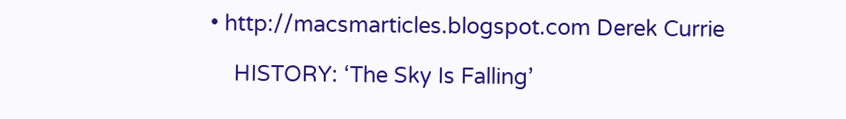• http://macsmarticles.blogspot.com Derek Currie

    HISTORY: ‘The Sky Is Falling’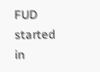FUD started in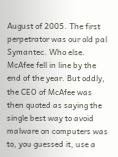August of 2005. The first perpetrator was our old pal Symantec. Who else. McAfee fell in line by the end of the year. But oddly, the CEO of McAfee was then quoted as saying the single best way to avoid malware on computers was to, you guessed it, use a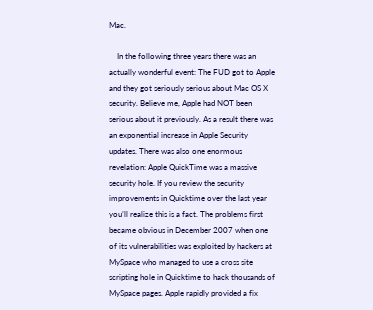Mac.

    In the following three years there was an actually wonderful event: The FUD got to Apple and they got seriously serious about Mac OS X security. Believe me, Apple had NOT been serious about it previously. As a result there was an exponential increase in Apple Security updates. There was also one enormous revelation: Apple QuickTime was a massive security hole. If you review the security improvements in Quicktime over the last year you’ll realize this is a fact. The problems first became obvious in December 2007 when one of its vulnerabilities was exploited by hackers at MySpace who managed to use a cross site scripting hole in Quicktime to hack thousands of MySpace pages. Apple rapidly provided a fix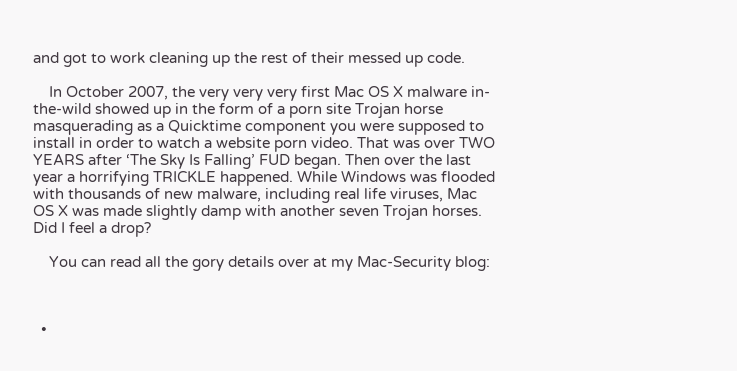and got to work cleaning up the rest of their messed up code.

    In October 2007, the very very very first Mac OS X malware in-the-wild showed up in the form of a porn site Trojan horse masquerading as a Quicktime component you were supposed to install in order to watch a website porn video. That was over TWO YEARS after ‘The Sky Is Falling’ FUD began. Then over the last year a horrifying TRICKLE happened. While Windows was flooded with thousands of new malware, including real life viruses, Mac OS X was made slightly damp with another seven Trojan horses. Did I feel a drop?

    You can read all the gory details over at my Mac-Security blog:



  •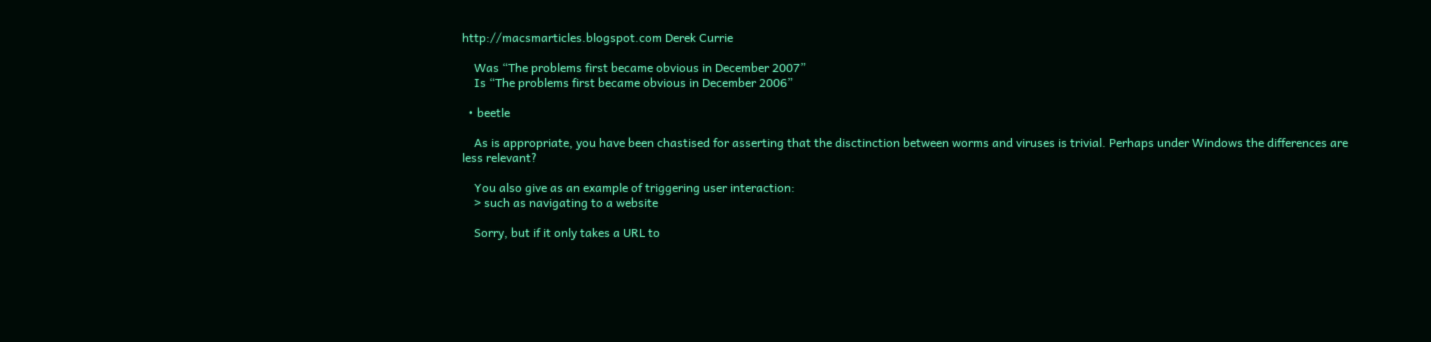http://macsmarticles.blogspot.com Derek Currie

    Was “The problems first became obvious in December 2007”
    Is “The problems first became obvious in December 2006”

  • beetle

    As is appropriate, you have been chastised for asserting that the disctinction between worms and viruses is trivial. Perhaps under Windows the differences are less relevant?

    You also give as an example of triggering user interaction:
    > such as navigating to a website

    Sorry, but if it only takes a URL to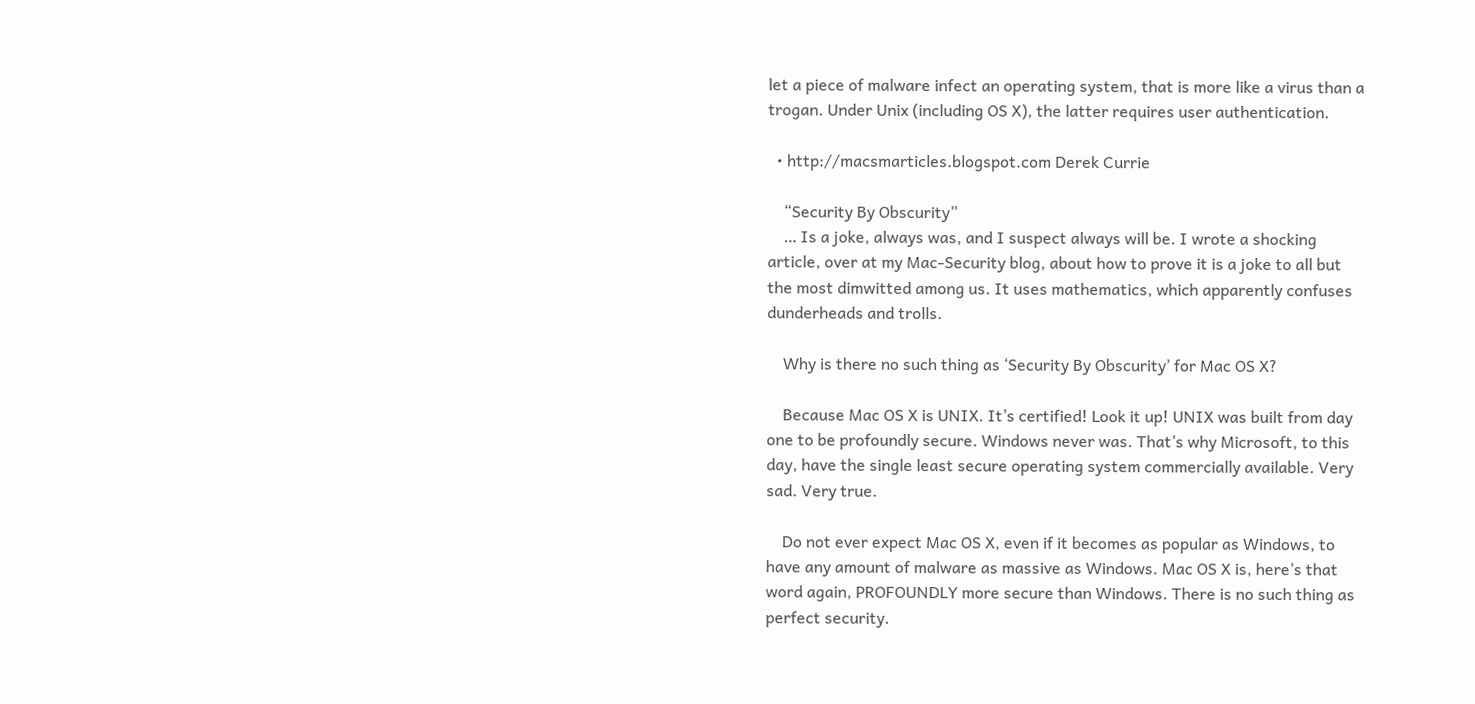let a piece of malware infect an operating system, that is more like a virus than a trogan. Under Unix (including OS X), the latter requires user authentication.

  • http://macsmarticles.blogspot.com Derek Currie

    “Security By Obscurity”
    … Is a joke, always was, and I suspect always will be. I wrote a shocking article, over at my Mac-Security blog, about how to prove it is a joke to all but the most dimwitted among us. It uses mathematics, which apparently confuses dunderheads and trolls.

    Why is there no such thing as ‘Security By Obscurity’ for Mac OS X?

    Because Mac OS X is UNIX. It’s certified! Look it up! UNIX was built from day one to be profoundly secure. Windows never was. That’s why Microsoft, to this day, have the single least secure operating system commercially available. Very sad. Very true.

    Do not ever expect Mac OS X, even if it becomes as popular as Windows, to have any amount of malware as massive as Windows. Mac OS X is, here’s that word again, PROFOUNDLY more secure than Windows. There is no such thing as perfect security.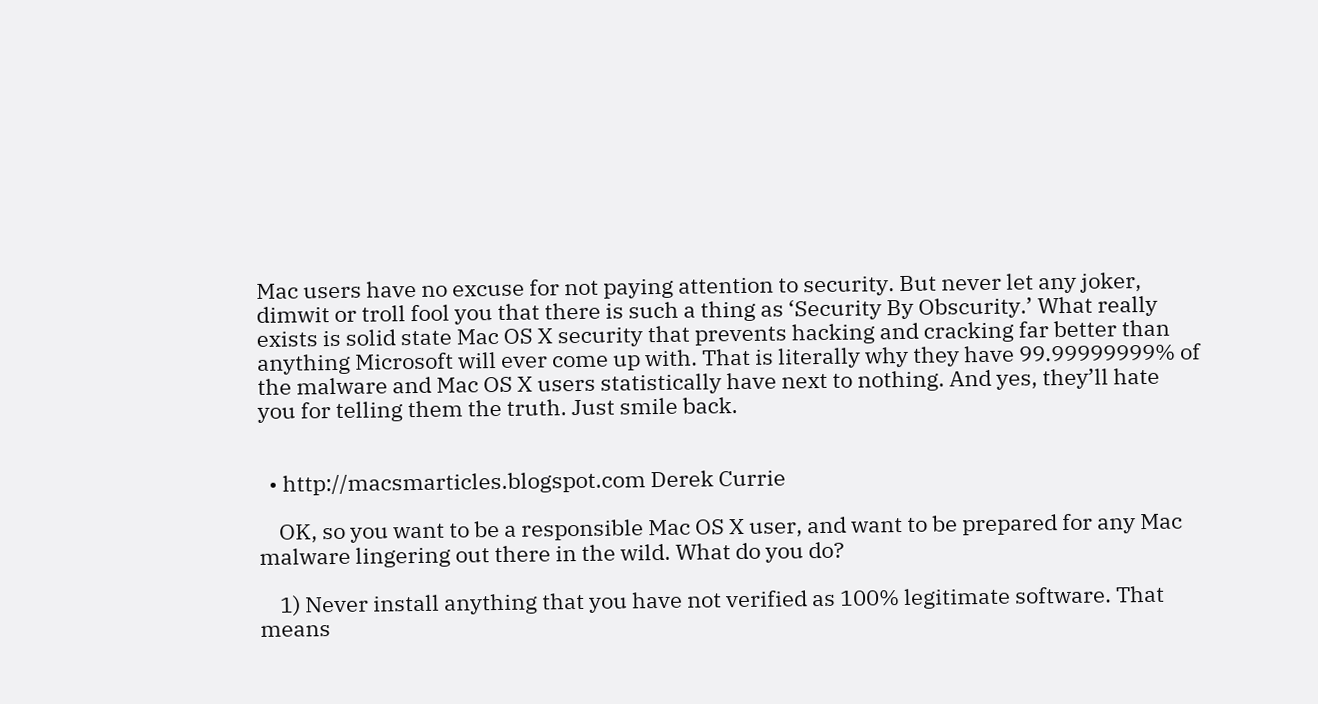Mac users have no excuse for not paying attention to security. But never let any joker, dimwit or troll fool you that there is such a thing as ‘Security By Obscurity.’ What really exists is solid state Mac OS X security that prevents hacking and cracking far better than anything Microsoft will ever come up with. That is literally why they have 99.99999999% of the malware and Mac OS X users statistically have next to nothing. And yes, they’ll hate you for telling them the truth. Just smile back.


  • http://macsmarticles.blogspot.com Derek Currie

    OK, so you want to be a responsible Mac OS X user, and want to be prepared for any Mac malware lingering out there in the wild. What do you do?

    1) Never install anything that you have not verified as 100% legitimate software. That means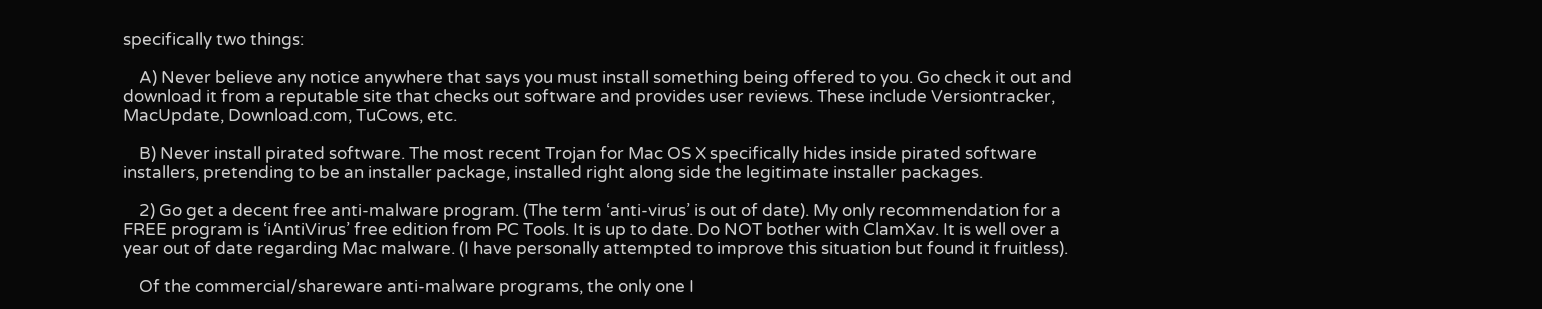specifically two things:

    A) Never believe any notice anywhere that says you must install something being offered to you. Go check it out and download it from a reputable site that checks out software and provides user reviews. These include Versiontracker, MacUpdate, Download.com, TuCows, etc.

    B) Never install pirated software. The most recent Trojan for Mac OS X specifically hides inside pirated software installers, pretending to be an installer package, installed right along side the legitimate installer packages.

    2) Go get a decent free anti-malware program. (The term ‘anti-virus’ is out of date). My only recommendation for a FREE program is ‘iAntiVirus’ free edition from PC Tools. It is up to date. Do NOT bother with ClamXav. It is well over a year out of date regarding Mac malware. (I have personally attempted to improve this situation but found it fruitless).

    Of the commercial/shareware anti-malware programs, the only one I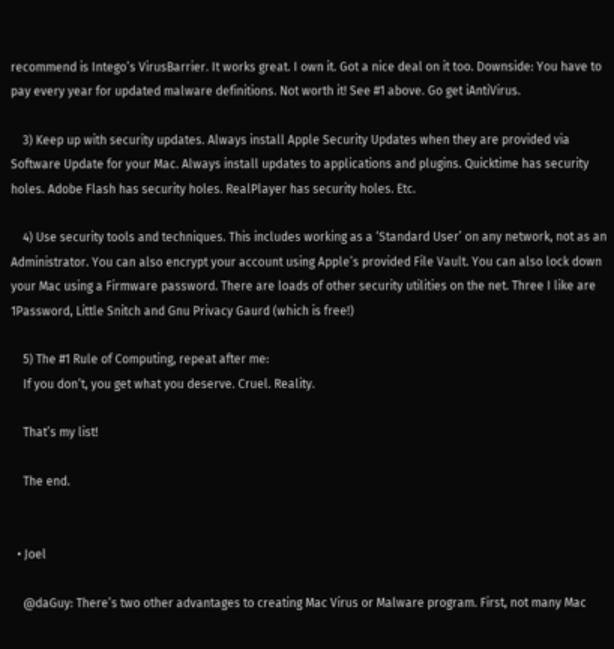recommend is Intego’s VirusBarrier. It works great. I own it. Got a nice deal on it too. Downside: You have to pay every year for updated malware definitions. Not worth it! See #1 above. Go get iAntiVirus.

    3) Keep up with security updates. Always install Apple Security Updates when they are provided via Software Update for your Mac. Always install updates to applications and plugins. Quicktime has security holes. Adobe Flash has security holes. RealPlayer has security holes. Etc.

    4) Use security tools and techniques. This includes working as a ‘Standard User’ on any network, not as an Administrator. You can also encrypt your account using Apple’s provided File Vault. You can also lock down your Mac using a Firmware password. There are loads of other security utilities on the net. Three I like are 1Password, Little Snitch and Gnu Privacy Gaurd (which is free!)

    5) The #1 Rule of Computing, repeat after me:
    If you don’t, you get what you deserve. Cruel. Reality.

    That’s my list!

    The end.


  • Joel

    @daGuy: There’s two other advantages to creating Mac Virus or Malware program. First, not many Mac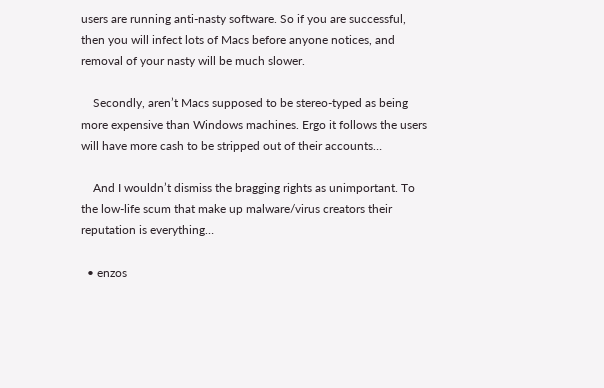users are running anti-nasty software. So if you are successful, then you will infect lots of Macs before anyone notices, and removal of your nasty will be much slower.

    Secondly, aren’t Macs supposed to be stereo-typed as being more expensive than Windows machines. Ergo it follows the users will have more cash to be stripped out of their accounts…

    And I wouldn’t dismiss the bragging rights as unimportant. To the low-life scum that make up malware/virus creators their reputation is everything…

  • enzos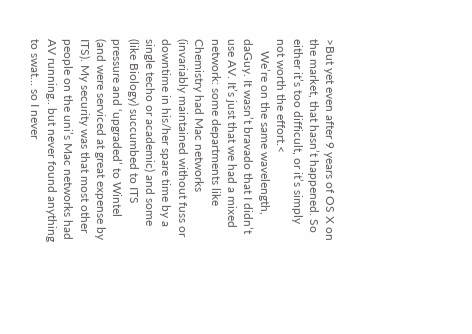>But yet even after 9 years of OS X on the market, that hasn’t happened. So either it’s too difficult, or it’s simply not worth the effort.<
    We’re on the same wavelength, daGuy. It wasn’t bravado that I didn’t use AV. It’s just that we had a mixed network: some departments like Chemistry had Mac networks (invariably maintained without fuss or downtime in his/her spare time by a single techo or academic) and some (like Biology) succumbed to ITS pressure and ‘upgraded’ to Wintel (and were serviced at great expense by ITS). My security was that most other people on the uni’s Mac networks had AV running.. but never found anything to swat… so I never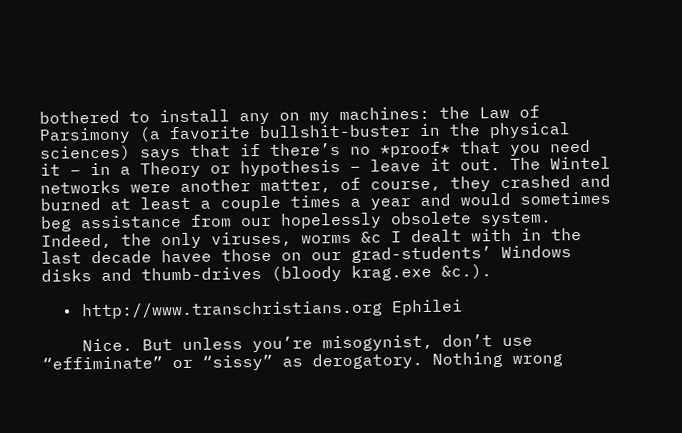bothered to install any on my machines: the Law of Parsimony (a favorite bullshit-buster in the physical sciences) says that if there’s no *proof* that you need it – in a Theory or hypothesis – leave it out. The Wintel networks were another matter, of course, they crashed and burned at least a couple times a year and would sometimes beg assistance from our hopelessly obsolete system. Indeed, the only viruses, worms &c I dealt with in the last decade havee those on our grad-students’ Windows disks and thumb-drives (bloody krag.exe &c.).

  • http://www.transchristians.org Ephilei

    Nice. But unless you’re misogynist, don’t use “effiminate” or “sissy” as derogatory. Nothing wrong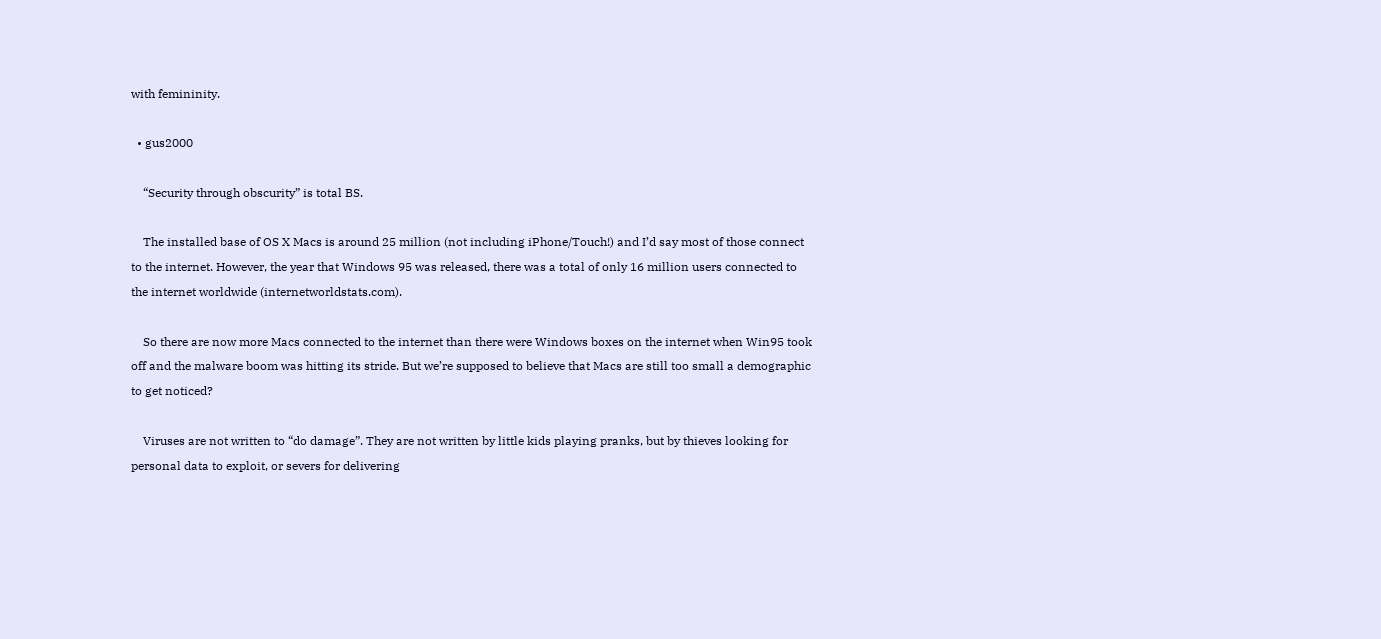with femininity.

  • gus2000

    “Security through obscurity” is total BS.

    The installed base of OS X Macs is around 25 million (not including iPhone/Touch!) and I’d say most of those connect to the internet. However, the year that Windows 95 was released, there was a total of only 16 million users connected to the internet worldwide (internetworldstats.com).

    So there are now more Macs connected to the internet than there were Windows boxes on the internet when Win95 took off and the malware boom was hitting its stride. But we’re supposed to believe that Macs are still too small a demographic to get noticed?

    Viruses are not written to “do damage”. They are not written by little kids playing pranks, but by thieves looking for personal data to exploit, or severs for delivering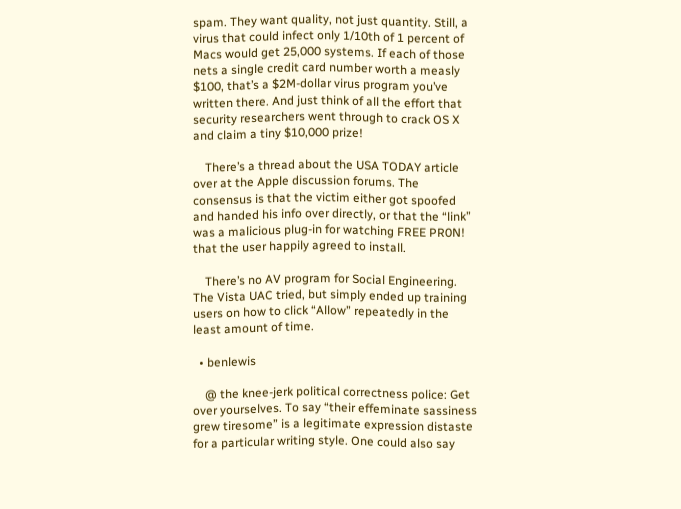spam. They want quality, not just quantity. Still, a virus that could infect only 1/10th of 1 percent of Macs would get 25,000 systems. If each of those nets a single credit card number worth a measly $100, that’s a $2M-dollar virus program you’ve written there. And just think of all the effort that security researchers went through to crack OS X and claim a tiny $10,000 prize!

    There’s a thread about the USA TODAY article over at the Apple discussion forums. The consensus is that the victim either got spoofed and handed his info over directly, or that the “link” was a malicious plug-in for watching FREE PR0N! that the user happily agreed to install.

    There’s no AV program for Social Engineering. The Vista UAC tried, but simply ended up training users on how to click “Allow” repeatedly in the least amount of time.

  • benlewis

    @ the knee-jerk political correctness police: Get over yourselves. To say “their effeminate sassiness grew tiresome” is a legitimate expression distaste for a particular writing style. One could also say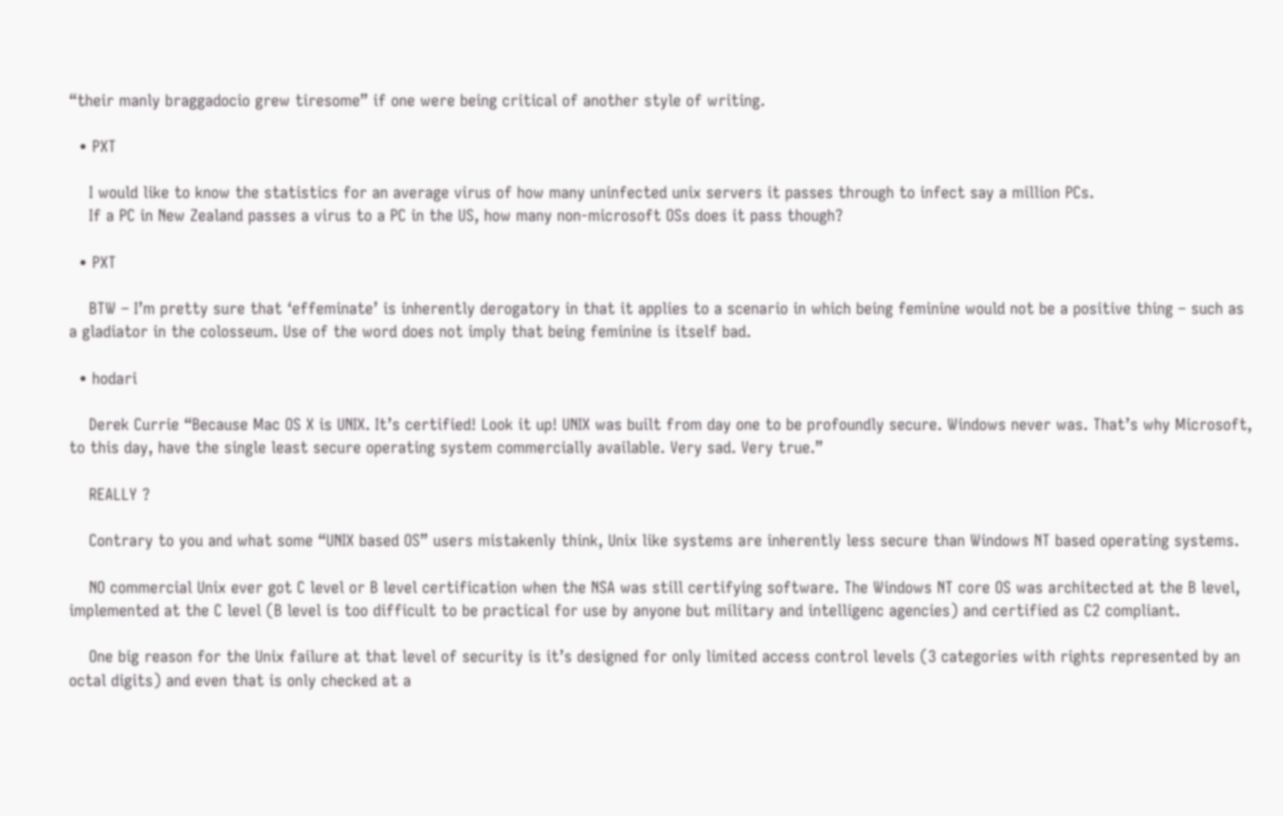“their manly braggadocio grew tiresome” if one were being critical of another style of writing.

  • PXT

    I would like to know the statistics for an average virus of how many uninfected unix servers it passes through to infect say a million PCs.
    If a PC in New Zealand passes a virus to a PC in the US, how many non-microsoft OSs does it pass though?

  • PXT

    BTW – I’m pretty sure that ‘effeminate’ is inherently derogatory in that it applies to a scenario in which being feminine would not be a positive thing – such as a gladiator in the colosseum. Use of the word does not imply that being feminine is itself bad.

  • hodari

    Derek Currie “Because Mac OS X is UNIX. It’s certified! Look it up! UNIX was built from day one to be profoundly secure. Windows never was. That’s why Microsoft, to this day, have the single least secure operating system commercially available. Very sad. Very true.”

    REALLY ?

    Contrary to you and what some “UNIX based OS” users mistakenly think, Unix like systems are inherently less secure than Windows NT based operating systems.

    NO commercial Unix ever got C level or B level certification when the NSA was still certifying software. The Windows NT core OS was architected at the B level, implemented at the C level (B level is too difficult to be practical for use by anyone but military and intelligenc agencies) and certified as C2 compliant.

    One big reason for the Unix failure at that level of security is it’s designed for only limited access control levels (3 categories with rights represented by an octal digits) and even that is only checked at a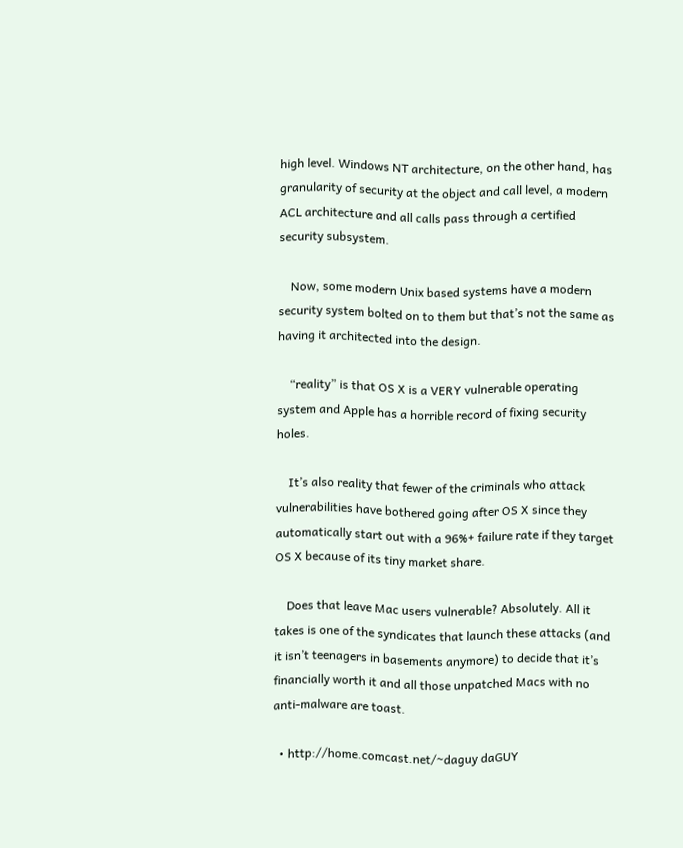high level. Windows NT architecture, on the other hand, has granularity of security at the object and call level, a modern ACL architecture and all calls pass through a certified security subsystem.

    Now, some modern Unix based systems have a modern security system bolted on to them but that’s not the same as having it architected into the design.

    “reality” is that OS X is a VERY vulnerable operating system and Apple has a horrible record of fixing security holes.

    It’s also reality that fewer of the criminals who attack vulnerabilities have bothered going after OS X since they automatically start out with a 96%+ failure rate if they target OS X because of its tiny market share.

    Does that leave Mac users vulnerable? Absolutely. All it takes is one of the syndicates that launch these attacks (and it isn’t teenagers in basements anymore) to decide that it’s financially worth it and all those unpatched Macs with no anti-malware are toast.

  • http://home.comcast.net/~daguy daGUY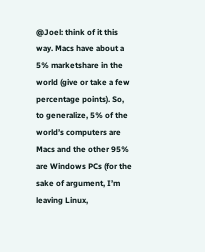@Joel: think of it this way. Macs have about a 5% marketshare in the world (give or take a few percentage points). So, to generalize, 5% of the world’s computers are Macs and the other 95% are Windows PCs (for the sake of argument, I’m leaving Linux,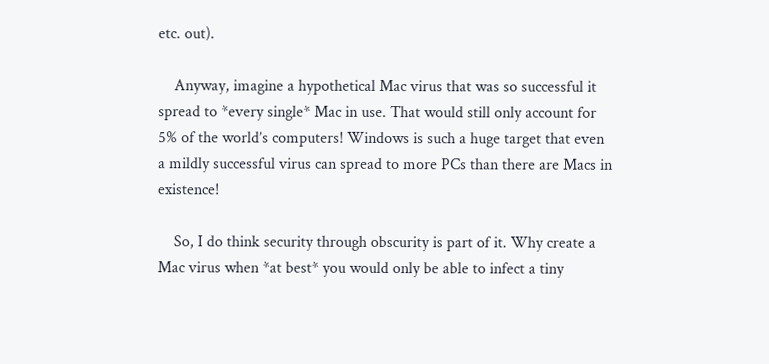etc. out).

    Anyway, imagine a hypothetical Mac virus that was so successful it spread to *every single* Mac in use. That would still only account for 5% of the world’s computers! Windows is such a huge target that even a mildly successful virus can spread to more PCs than there are Macs in existence!

    So, I do think security through obscurity is part of it. Why create a Mac virus when *at best* you would only be able to infect a tiny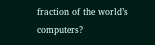fraction of the world’s computers?